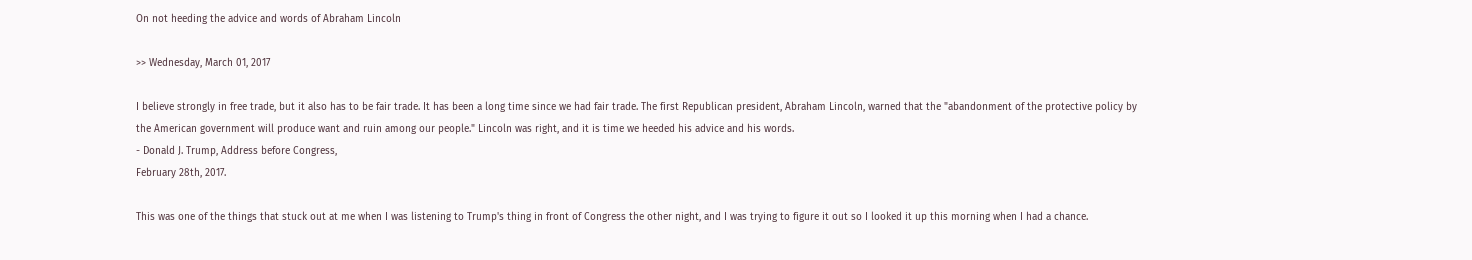On not heeding the advice and words of Abraham Lincoln

>> Wednesday, March 01, 2017

I believe strongly in free trade, but it also has to be fair trade. It has been a long time since we had fair trade. The first Republican president, Abraham Lincoln, warned that the "abandonment of the protective policy by the American government will produce want and ruin among our people." Lincoln was right, and it is time we heeded his advice and his words.
- Donald J. Trump, Address before Congress,
February 28th, 2017.

This was one of the things that stuck out at me when I was listening to Trump's thing in front of Congress the other night, and I was trying to figure it out so I looked it up this morning when I had a chance.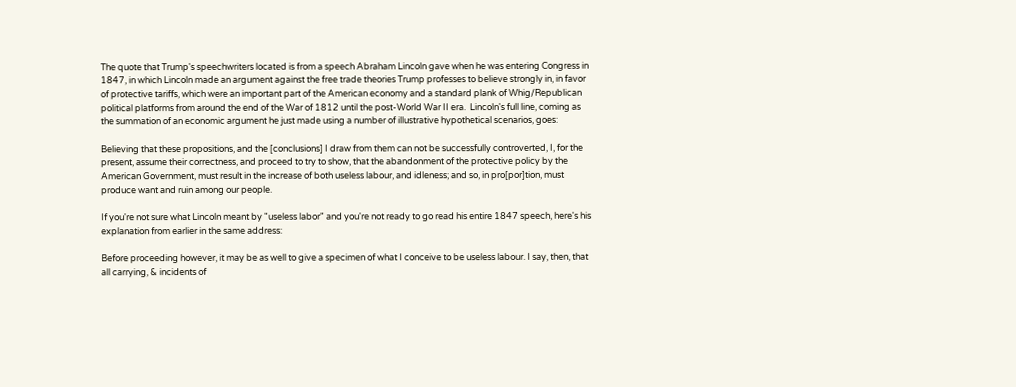The quote that Trump's speechwriters located is from a speech Abraham Lincoln gave when he was entering Congress in 1847, in which Lincoln made an argument against the free trade theories Trump professes to believe strongly in, in favor of protective tariffs, which were an important part of the American economy and a standard plank of Whig/Republican political platforms from around the end of the War of 1812 until the post-World War II era.  Lincoln's full line, coming as the summation of an economic argument he just made using a number of illustrative hypothetical scenarios, goes:

Believing that these propositions, and the [conclusions] I draw from them can not be successfully controverted, I, for the present, assume their correctness, and proceed to try to show, that the abandonment of the protective policy by the American Government, must result in the increase of both useless labour, and idleness; and so, in pro[por]tion, must produce want and ruin among our people.

If you're not sure what Lincoln meant by "useless labor" and you're not ready to go read his entire 1847 speech, here's his explanation from earlier in the same address:

Before proceeding however, it may be as well to give a specimen of what I conceive to be useless labour. I say, then, that all carrying, & incidents of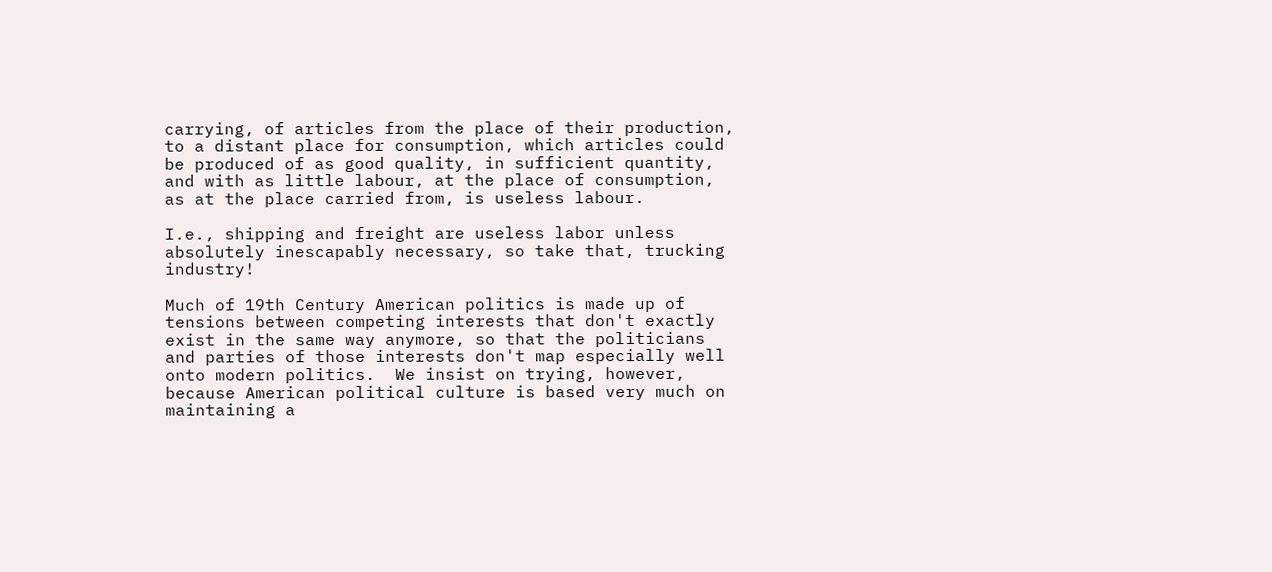carrying, of articles from the place of their production, to a distant place for consumption, which articles could be produced of as good quality, in sufficient quantity, and with as little labour, at the place of consumption, as at the place carried from, is useless labour.

I.e., shipping and freight are useless labor unless absolutely inescapably necessary, so take that, trucking industry!

Much of 19th Century American politics is made up of tensions between competing interests that don't exactly exist in the same way anymore, so that the politicians and parties of those interests don't map especially well onto modern politics.  We insist on trying, however, because American political culture is based very much on maintaining a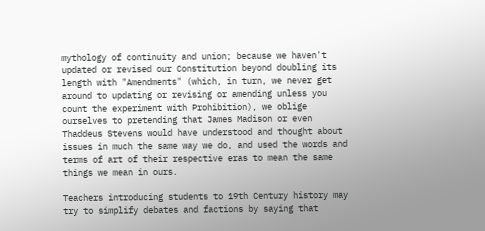mythology of continuity and union; because we haven't updated or revised our Constitution beyond doubling its length with "Amendments" (which, in turn, we never get around to updating or revising or amending unless you count the experiment with Prohibition), we oblige ourselves to pretending that James Madison or even Thaddeus Stevens would have understood and thought about issues in much the same way we do, and used the words and terms of art of their respective eras to mean the same things we mean in ours.

Teachers introducing students to 19th Century history may try to simplify debates and factions by saying that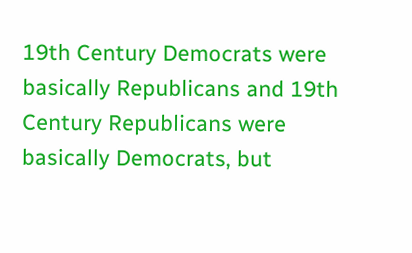19th Century Democrats were basically Republicans and 19th Century Republicans were basically Democrats, but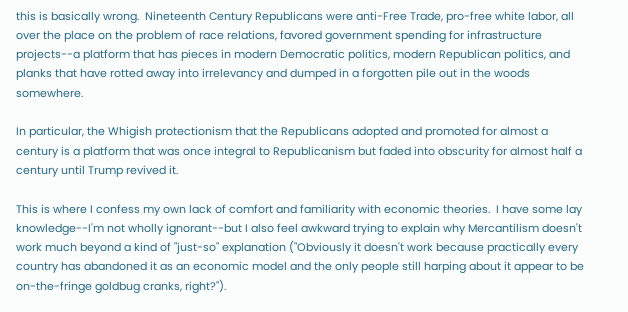this is basically wrong.  Nineteenth Century Republicans were anti-Free Trade, pro-free white labor, all over the place on the problem of race relations, favored government spending for infrastructure projects--a platform that has pieces in modern Democratic politics, modern Republican politics, and planks that have rotted away into irrelevancy and dumped in a forgotten pile out in the woods somewhere.

In particular, the Whigish protectionism that the Republicans adopted and promoted for almost a century is a platform that was once integral to Republicanism but faded into obscurity for almost half a century until Trump revived it.

This is where I confess my own lack of comfort and familiarity with economic theories.  I have some lay knowledge--I'm not wholly ignorant--but I also feel awkward trying to explain why Mercantilism doesn't work much beyond a kind of "just-so" explanation ("Obviously it doesn't work because practically every country has abandoned it as an economic model and the only people still harping about it appear to be on-the-fringe goldbug cranks, right?").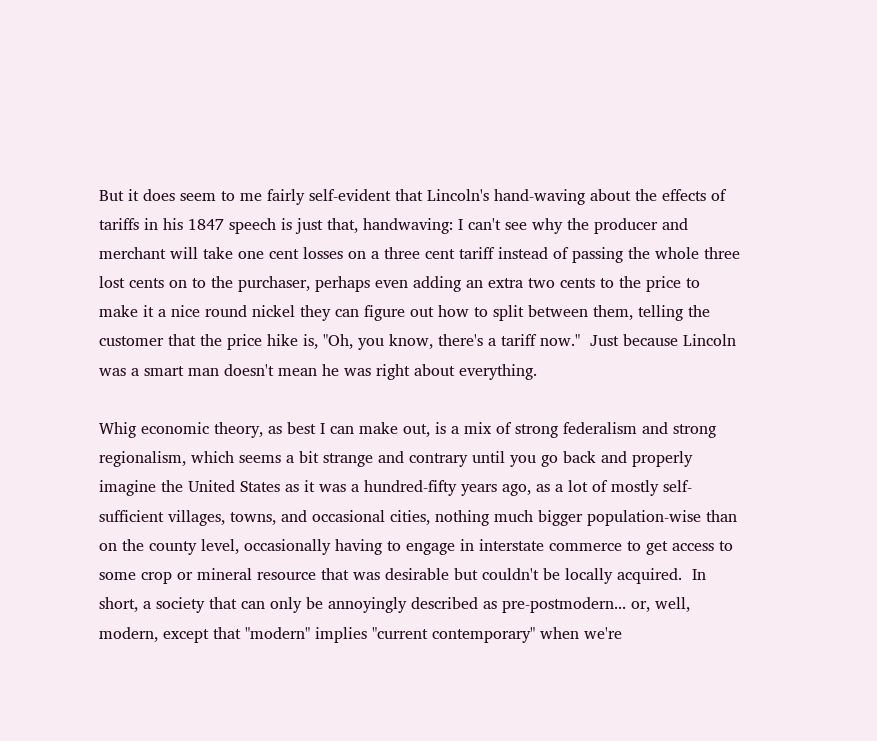But it does seem to me fairly self-evident that Lincoln's hand-waving about the effects of tariffs in his 1847 speech is just that, handwaving: I can't see why the producer and merchant will take one cent losses on a three cent tariff instead of passing the whole three lost cents on to the purchaser, perhaps even adding an extra two cents to the price to make it a nice round nickel they can figure out how to split between them, telling the customer that the price hike is, "Oh, you know, there's a tariff now."  Just because Lincoln was a smart man doesn't mean he was right about everything.

Whig economic theory, as best I can make out, is a mix of strong federalism and strong regionalism, which seems a bit strange and contrary until you go back and properly imagine the United States as it was a hundred-fifty years ago, as a lot of mostly self-sufficient villages, towns, and occasional cities, nothing much bigger population-wise than on the county level, occasionally having to engage in interstate commerce to get access to some crop or mineral resource that was desirable but couldn't be locally acquired.  In short, a society that can only be annoyingly described as pre-postmodern... or, well, modern, except that "modern" implies "current contemporary" when we're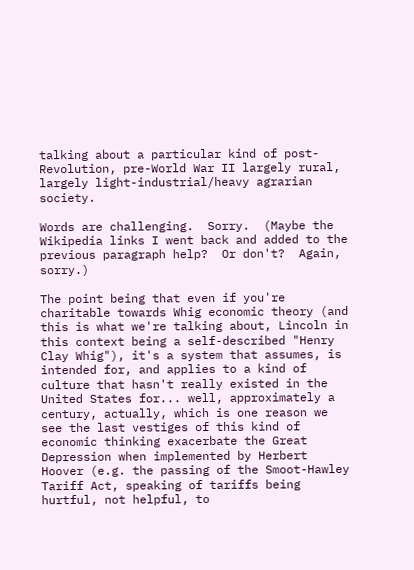talking about a particular kind of post-Revolution, pre-World War II largely rural, largely light-industrial/heavy agrarian society.

Words are challenging.  Sorry.  (Maybe the Wikipedia links I went back and added to the previous paragraph help?  Or don't?  Again, sorry.)

The point being that even if you're charitable towards Whig economic theory (and this is what we're talking about, Lincoln in this context being a self-described "Henry Clay Whig"), it's a system that assumes, is intended for, and applies to a kind of culture that hasn't really existed in the United States for... well, approximately a century, actually, which is one reason we see the last vestiges of this kind of economic thinking exacerbate the Great Depression when implemented by Herbert Hoover (e.g. the passing of the Smoot-Hawley Tariff Act, speaking of tariffs being hurtful, not helpful, to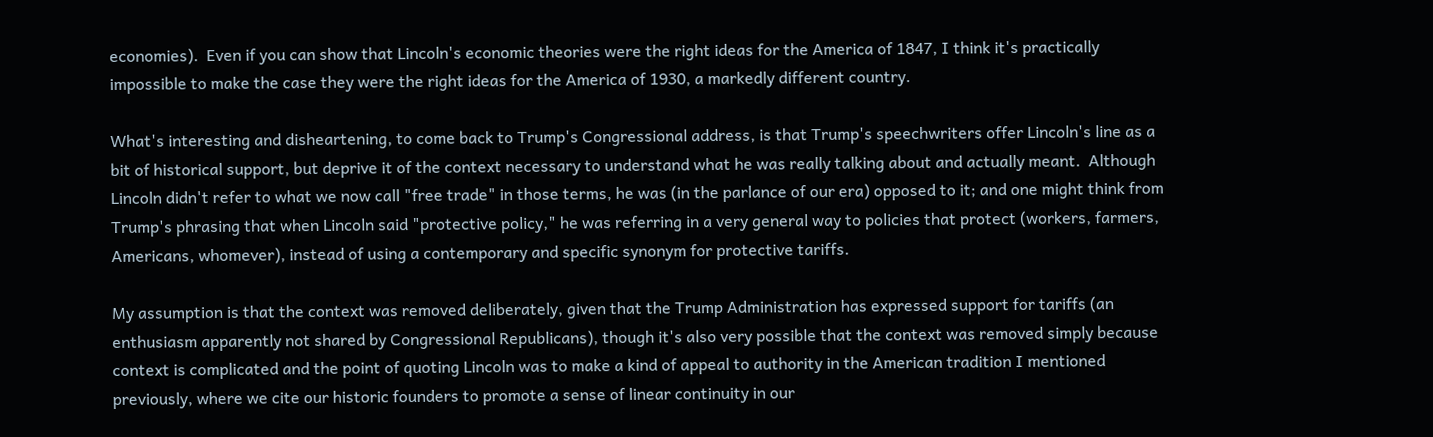economies).  Even if you can show that Lincoln's economic theories were the right ideas for the America of 1847, I think it's practically impossible to make the case they were the right ideas for the America of 1930, a markedly different country.

What's interesting and disheartening, to come back to Trump's Congressional address, is that Trump's speechwriters offer Lincoln's line as a bit of historical support, but deprive it of the context necessary to understand what he was really talking about and actually meant.  Although Lincoln didn't refer to what we now call "free trade" in those terms, he was (in the parlance of our era) opposed to it; and one might think from Trump's phrasing that when Lincoln said "protective policy," he was referring in a very general way to policies that protect (workers, farmers, Americans, whomever), instead of using a contemporary and specific synonym for protective tariffs.

My assumption is that the context was removed deliberately, given that the Trump Administration has expressed support for tariffs (an enthusiasm apparently not shared by Congressional Republicans), though it's also very possible that the context was removed simply because context is complicated and the point of quoting Lincoln was to make a kind of appeal to authority in the American tradition I mentioned previously, where we cite our historic founders to promote a sense of linear continuity in our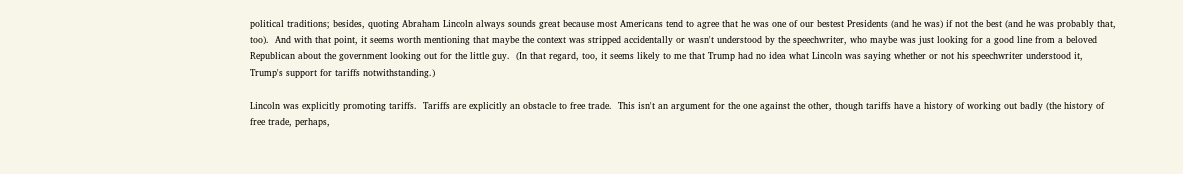political traditions; besides, quoting Abraham Lincoln always sounds great because most Americans tend to agree that he was one of our bestest Presidents (and he was) if not the best (and he was probably that, too).  And with that point, it seems worth mentioning that maybe the context was stripped accidentally or wasn't understood by the speechwriter, who maybe was just looking for a good line from a beloved Republican about the government looking out for the little guy.  (In that regard, too, it seems likely to me that Trump had no idea what Lincoln was saying whether or not his speechwriter understood it, Trump's support for tariffs notwithstanding.)

Lincoln was explicitly promoting tariffs.  Tariffs are explicitly an obstacle to free trade.  This isn't an argument for the one against the other, though tariffs have a history of working out badly (the history of free trade, perhaps,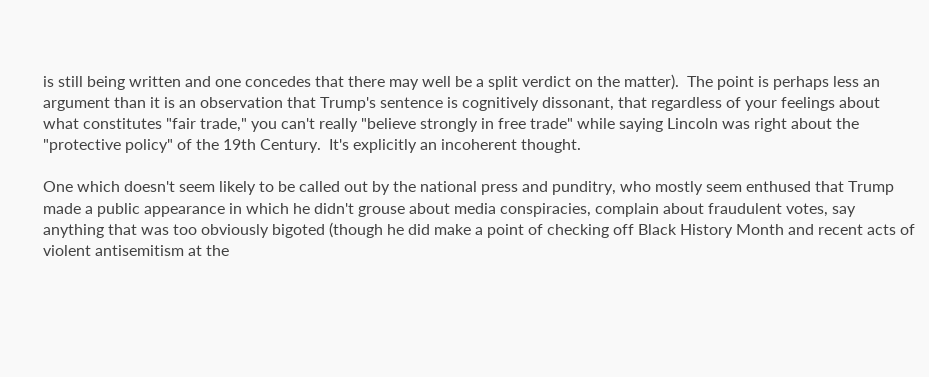is still being written and one concedes that there may well be a split verdict on the matter).  The point is perhaps less an argument than it is an observation that Trump's sentence is cognitively dissonant, that regardless of your feelings about what constitutes "fair trade," you can't really "believe strongly in free trade" while saying Lincoln was right about the "protective policy" of the 19th Century.  It's explicitly an incoherent thought.

One which doesn't seem likely to be called out by the national press and punditry, who mostly seem enthused that Trump made a public appearance in which he didn't grouse about media conspiracies, complain about fraudulent votes, say anything that was too obviously bigoted (though he did make a point of checking off Black History Month and recent acts of violent antisemitism at the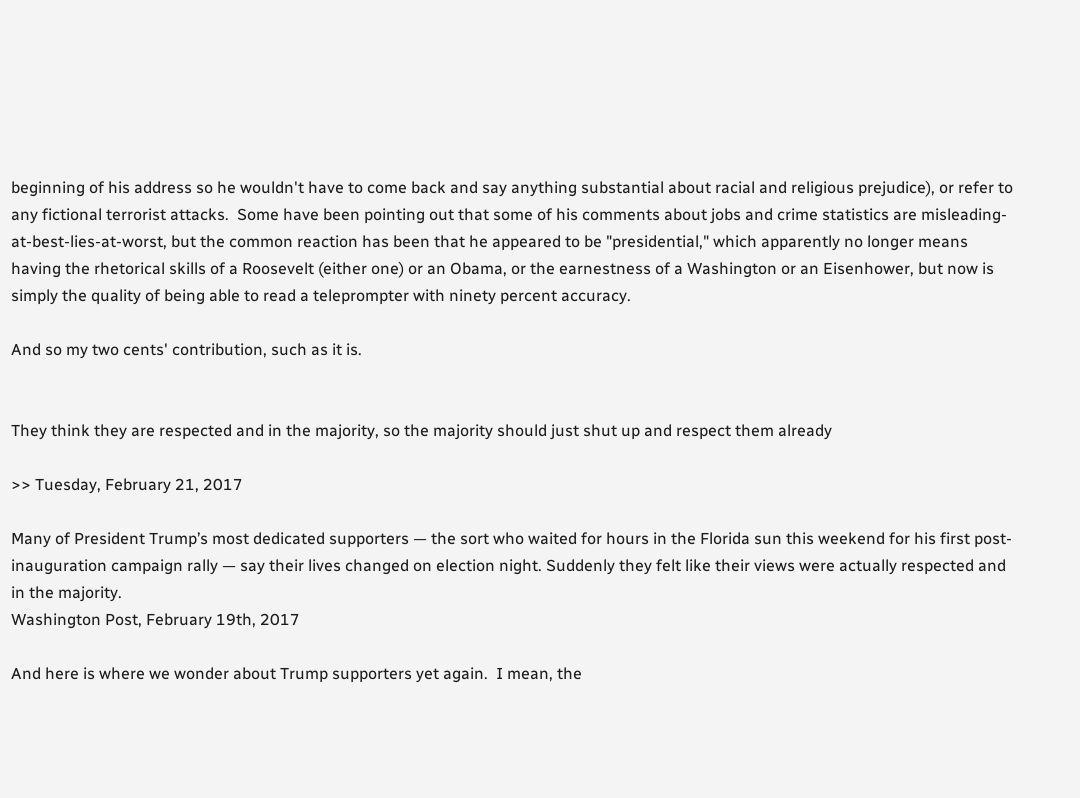beginning of his address so he wouldn't have to come back and say anything substantial about racial and religious prejudice), or refer to any fictional terrorist attacks.  Some have been pointing out that some of his comments about jobs and crime statistics are misleading-at-best-lies-at-worst, but the common reaction has been that he appeared to be "presidential," which apparently no longer means having the rhetorical skills of a Roosevelt (either one) or an Obama, or the earnestness of a Washington or an Eisenhower, but now is simply the quality of being able to read a teleprompter with ninety percent accuracy.

And so my two cents' contribution, such as it is.


They think they are respected and in the majority, so the majority should just shut up and respect them already

>> Tuesday, February 21, 2017

Many of President Trump’s most dedicated supporters — the sort who waited for hours in the Florida sun this weekend for his first post-inauguration campaign rally — say their lives changed on election night. Suddenly they felt like their views were actually respected and in the majority.
Washington Post, February 19th, 2017

And here is where we wonder about Trump supporters yet again.  I mean, the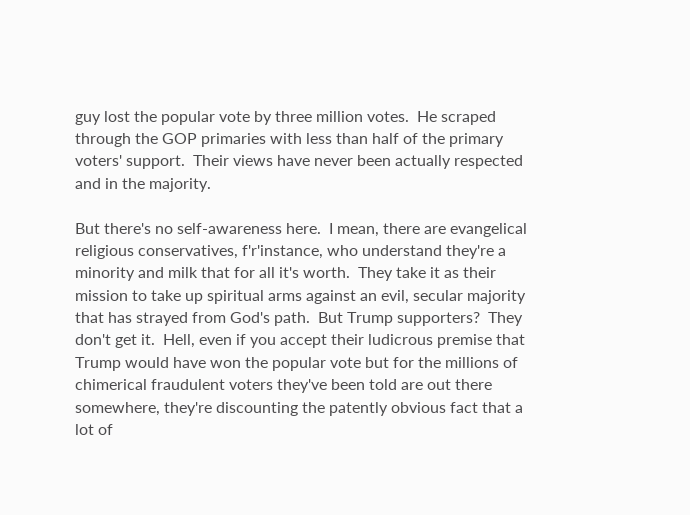guy lost the popular vote by three million votes.  He scraped through the GOP primaries with less than half of the primary voters' support.  Their views have never been actually respected and in the majority.

But there's no self-awareness here.  I mean, there are evangelical religious conservatives, f'r'instance, who understand they're a minority and milk that for all it's worth.  They take it as their mission to take up spiritual arms against an evil, secular majority that has strayed from God's path.  But Trump supporters?  They don't get it.  Hell, even if you accept their ludicrous premise that Trump would have won the popular vote but for the millions of chimerical fraudulent voters they've been told are out there somewhere, they're discounting the patently obvious fact that a lot of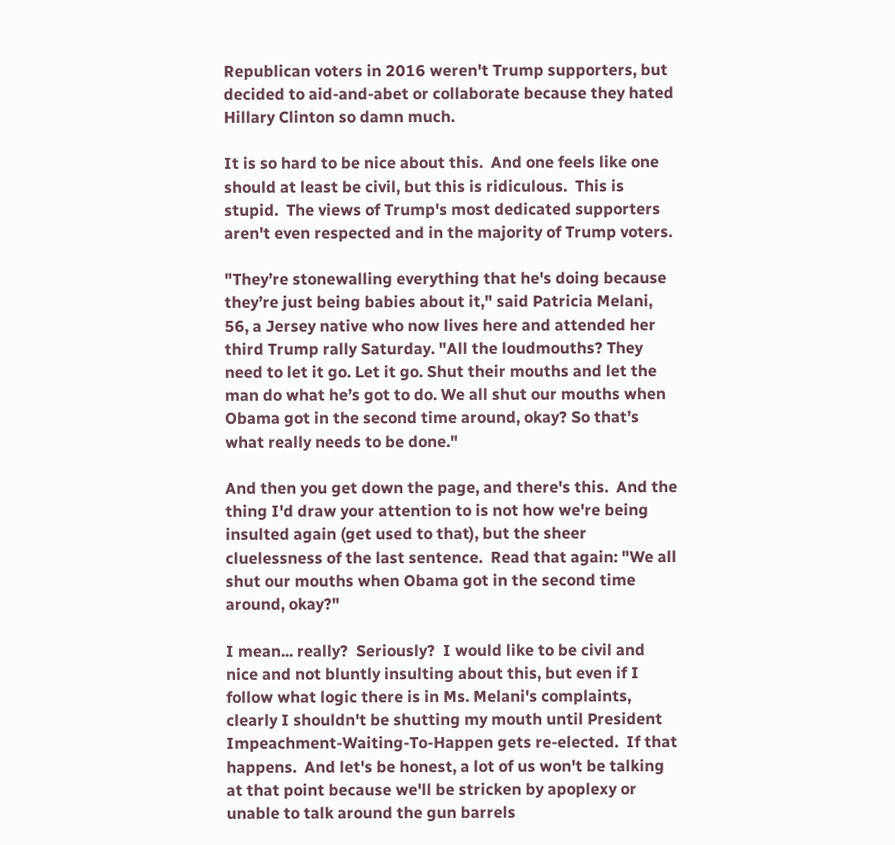Republican voters in 2016 weren't Trump supporters, but decided to aid-and-abet or collaborate because they hated Hillary Clinton so damn much.

It is so hard to be nice about this.  And one feels like one should at least be civil, but this is ridiculous.  This is stupid.  The views of Trump's most dedicated supporters aren't even respected and in the majority of Trump voters.

"They’re stonewalling everything that he's doing because they’re just being babies about it," said Patricia Melani, 56, a Jersey native who now lives here and attended her third Trump rally Saturday. "All the loudmouths? They need to let it go. Let it go. Shut their mouths and let the man do what he’s got to do. We all shut our mouths when Obama got in the second time around, okay? So that’s what really needs to be done."

And then you get down the page, and there's this.  And the thing I'd draw your attention to is not how we're being insulted again (get used to that), but the sheer cluelessness of the last sentence.  Read that again: "We all shut our mouths when Obama got in the second time around, okay?"

I mean... really?  Seriously?  I would like to be civil and nice and not bluntly insulting about this, but even if I follow what logic there is in Ms. Melani's complaints, clearly I shouldn't be shutting my mouth until President Impeachment-Waiting-To-Happen gets re-elected.  If that happens.  And let's be honest, a lot of us won't be talking at that point because we'll be stricken by apoplexy or unable to talk around the gun barrels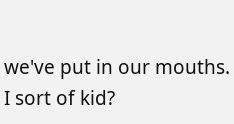we've put in our mouths.  I sort of kid?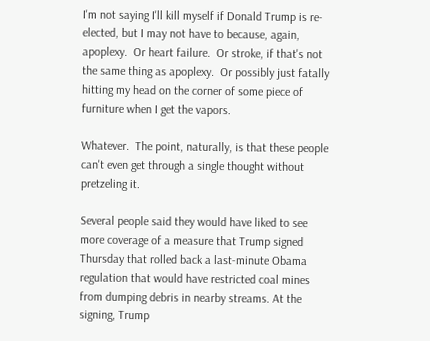I'm not saying I'll kill myself if Donald Trump is re-elected, but I may not have to because, again, apoplexy.  Or heart failure.  Or stroke, if that's not the same thing as apoplexy.  Or possibly just fatally hitting my head on the corner of some piece of furniture when I get the vapors.

Whatever.  The point, naturally, is that these people can't even get through a single thought without pretzeling it.

Several people said they would have liked to see more coverage of a measure that Trump signed Thursday that rolled back a last-minute Obama regulation that would have restricted coal mines from dumping debris in nearby streams. At the signing, Trump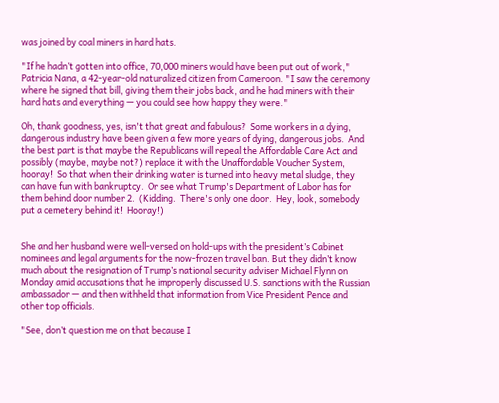was joined by coal miners in hard hats.

"If he hadn’t gotten into office, 70,000 miners would have been put out of work," Patricia Nana, a 42-year-old naturalized citizen from Cameroon. "I saw the ceremony where he signed that bill, giving them their jobs back, and he had miners with their hard hats and everything — you could see how happy they were."

Oh, thank goodness, yes, isn't that great and fabulous?  Some workers in a dying, dangerous industry have been given a few more years of dying, dangerous jobs.  And the best part is that maybe the Republicans will repeal the Affordable Care Act and possibly (maybe, maybe not?) replace it with the Unaffordable Voucher System, hooray!  So that when their drinking water is turned into heavy metal sludge, they can have fun with bankruptcy.  Or see what Trump's Department of Labor has for them behind door number 2.  (Kidding.  There's only one door.  Hey, look, somebody put a cemetery behind it!  Hooray!)


She and her husband were well-versed on hold-ups with the president’s Cabinet nominees and legal arguments for the now-frozen travel ban. But they didn’t know much about the resignation of Trump’s national security adviser Michael Flynn on Monday amid accusations that he improperly discussed U.S. sanctions with the Russian ambassador — and then withheld that information from Vice President Pence and other top officials.

"See, don’t question me on that because I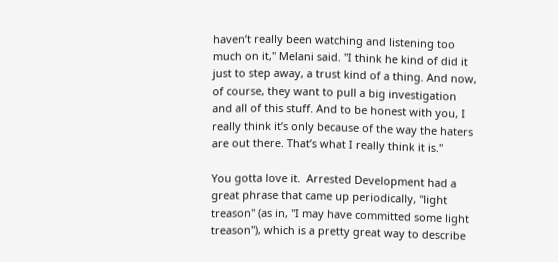haven’t really been watching and listening too much on it," Melani said. "I think he kind of did it just to step away, a trust kind of a thing. And now, of course, they want to pull a big investigation and all of this stuff. And to be honest with you, I really think it’s only because of the way the haters are out there. That’s what I really think it is."

You gotta love it.  Arrested Development had a great phrase that came up periodically, "light treason" (as in, "I may have committed some light treason"), which is a pretty great way to describe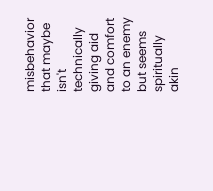misbehavior that maybe isn't technically giving aid and comfort to an enemy but seems spiritually akin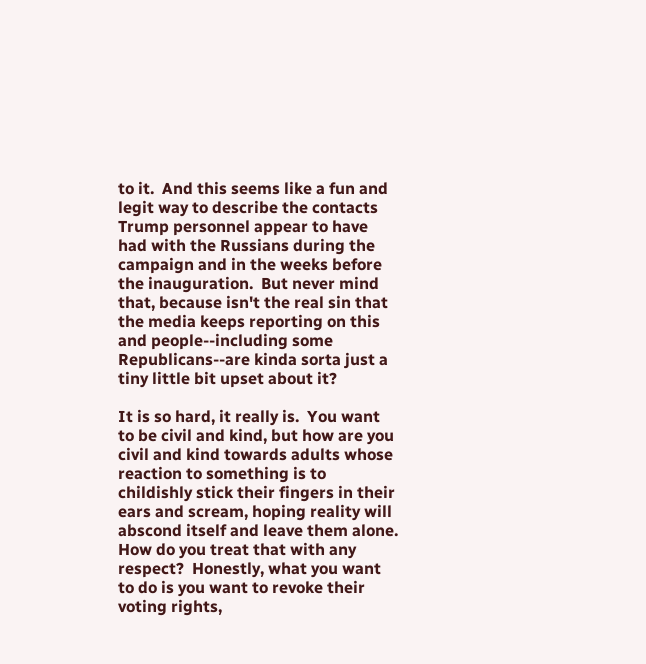to it.  And this seems like a fun and legit way to describe the contacts Trump personnel appear to have had with the Russians during the campaign and in the weeks before the inauguration.  But never mind that, because isn't the real sin that the media keeps reporting on this and people--including some Republicans--are kinda sorta just a tiny little bit upset about it?

It is so hard, it really is.  You want to be civil and kind, but how are you civil and kind towards adults whose reaction to something is to childishly stick their fingers in their ears and scream, hoping reality will abscond itself and leave them alone.  How do you treat that with any respect?  Honestly, what you want to do is you want to revoke their voting rights,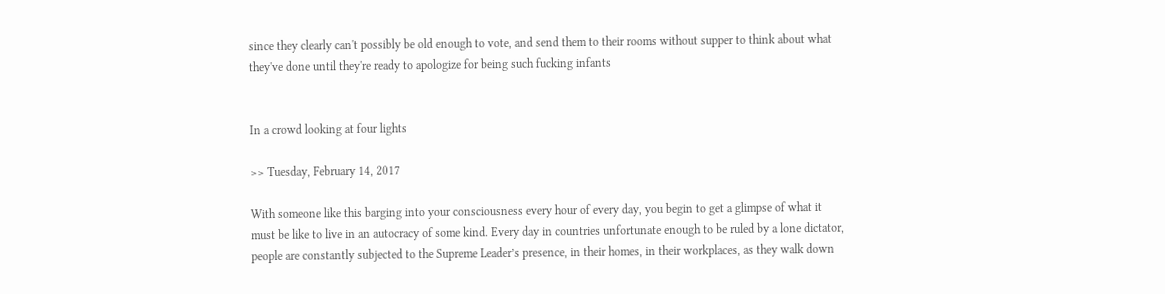since they clearly can't possibly be old enough to vote, and send them to their rooms without supper to think about what they've done until they're ready to apologize for being such fucking infants


In a crowd looking at four lights

>> Tuesday, February 14, 2017

With someone like this barging into your consciousness every hour of every day, you begin to get a glimpse of what it must be like to live in an autocracy of some kind. Every day in countries unfortunate enough to be ruled by a lone dictator, people are constantly subjected to the Supreme Leader’s presence, in their homes, in their workplaces, as they walk down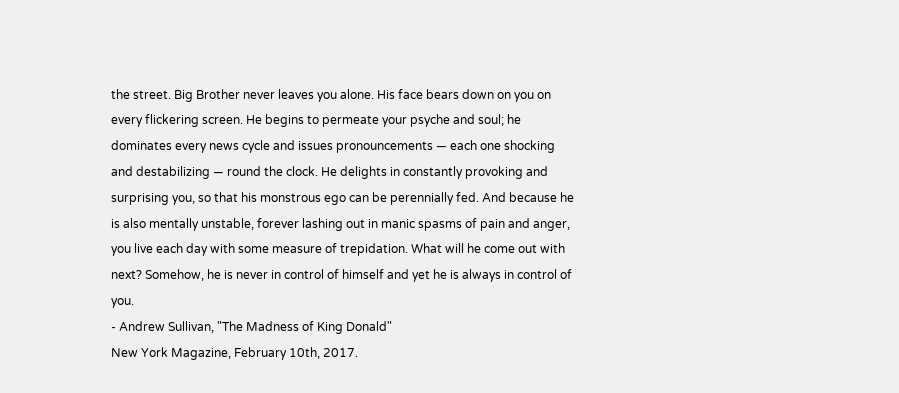the street. Big Brother never leaves you alone. His face bears down on you on every flickering screen. He begins to permeate your psyche and soul; he dominates every news cycle and issues pronouncements — each one shocking and destabilizing — round the clock. He delights in constantly provoking and surprising you, so that his monstrous ego can be perennially fed. And because he is also mentally unstable, forever lashing out in manic spasms of pain and anger, you live each day with some measure of trepidation. What will he come out with next? Somehow, he is never in control of himself and yet he is always in control of you.
- Andrew Sullivan, "The Madness of King Donald"
New York Magazine, February 10th, 2017.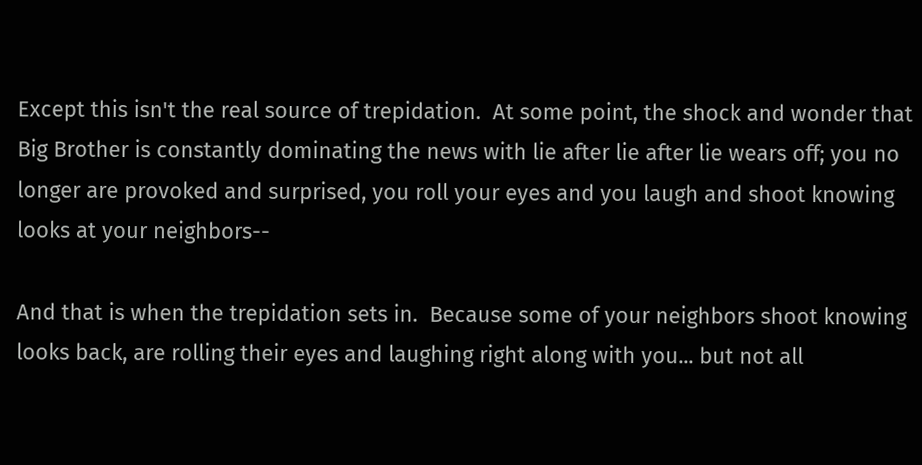Except this isn't the real source of trepidation.  At some point, the shock and wonder that Big Brother is constantly dominating the news with lie after lie after lie wears off; you no longer are provoked and surprised, you roll your eyes and you laugh and shoot knowing looks at your neighbors--

And that is when the trepidation sets in.  Because some of your neighbors shoot knowing looks back, are rolling their eyes and laughing right along with you... but not all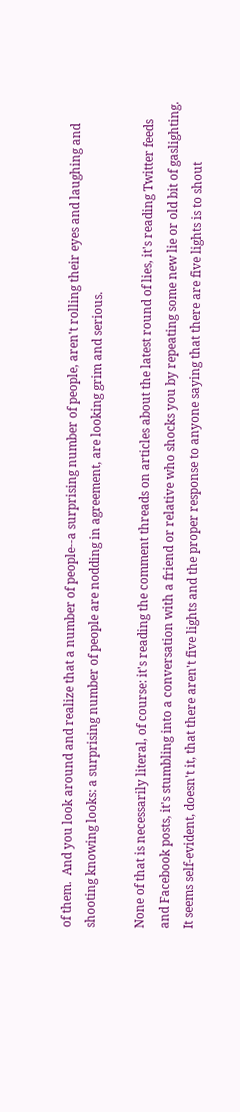of them.  And you look around and realize that a number of people--a surprising number of people, aren't rolling their eyes and laughing and shooting knowing looks: a surprising number of people are nodding in agreement, are looking grim and serious.

None of that is necessarily literal, of course: it's reading the comment threads on articles about the latest round of lies, it's reading Twitter feeds and Facebook posts, it's stumbling into a conversation with a friend or relative who shocks you by repeating some new lie or old bit of gaslighting.  It seems self-evident, doesn't it, that there aren't five lights and the proper response to anyone saying that there are five lights is to shout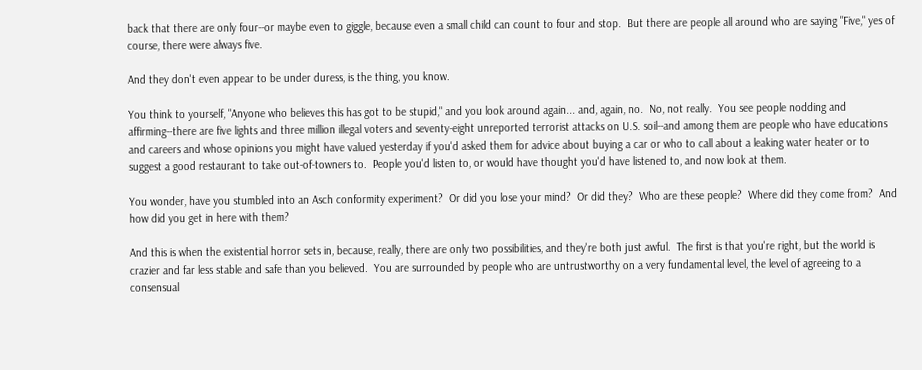back that there are only four--or maybe even to giggle, because even a small child can count to four and stop.  But there are people all around who are saying "Five," yes of course, there were always five.

And they don't even appear to be under duress, is the thing, you know.

You think to yourself, "Anyone who believes this has got to be stupid," and you look around again... and, again, no.  No, not really.  You see people nodding and affirming--there are five lights and three million illegal voters and seventy-eight unreported terrorist attacks on U.S. soil--and among them are people who have educations and careers and whose opinions you might have valued yesterday if you'd asked them for advice about buying a car or who to call about a leaking water heater or to suggest a good restaurant to take out-of-towners to.  People you'd listen to, or would have thought you'd have listened to, and now look at them.

You wonder, have you stumbled into an Asch conformity experiment?  Or did you lose your mind?  Or did they?  Who are these people?  Where did they come from?  And how did you get in here with them?

And this is when the existential horror sets in, because, really, there are only two possibilities, and they're both just awful.  The first is that you're right, but the world is crazier and far less stable and safe than you believed.  You are surrounded by people who are untrustworthy on a very fundamental level, the level of agreeing to a consensual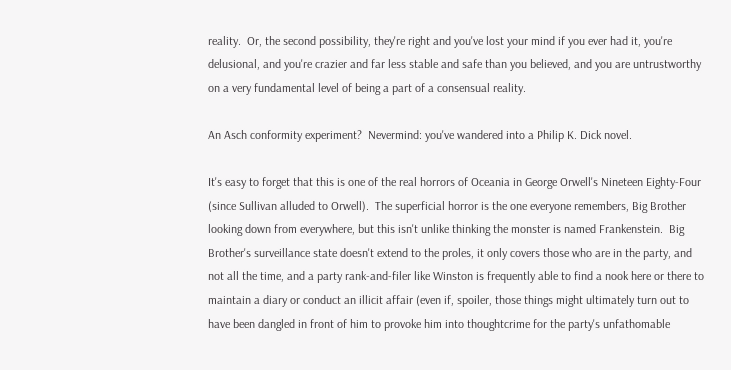reality.  Or, the second possibility, they're right and you've lost your mind if you ever had it, you're delusional, and you're crazier and far less stable and safe than you believed, and you are untrustworthy on a very fundamental level of being a part of a consensual reality.

An Asch conformity experiment?  Nevermind: you've wandered into a Philip K. Dick novel.

It's easy to forget that this is one of the real horrors of Oceania in George Orwell's Nineteen Eighty-Four (since Sullivan alluded to Orwell).  The superficial horror is the one everyone remembers, Big Brother looking down from everywhere, but this isn't unlike thinking the monster is named Frankenstein.  Big Brother's surveillance state doesn't extend to the proles, it only covers those who are in the party, and not all the time, and a party rank-and-filer like Winston is frequently able to find a nook here or there to maintain a diary or conduct an illicit affair (even if, spoiler, those things might ultimately turn out to have been dangled in front of him to provoke him into thoughtcrime for the party's unfathomable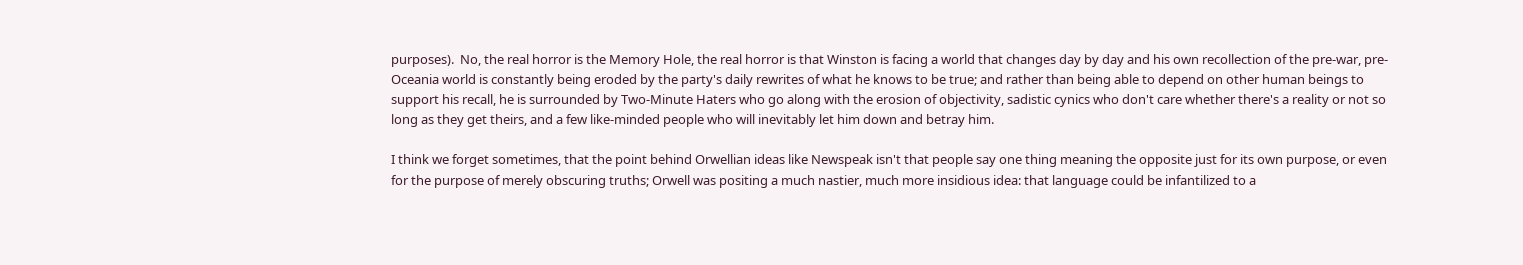purposes).  No, the real horror is the Memory Hole, the real horror is that Winston is facing a world that changes day by day and his own recollection of the pre-war, pre-Oceania world is constantly being eroded by the party's daily rewrites of what he knows to be true; and rather than being able to depend on other human beings to support his recall, he is surrounded by Two-Minute Haters who go along with the erosion of objectivity, sadistic cynics who don't care whether there's a reality or not so long as they get theirs, and a few like-minded people who will inevitably let him down and betray him.

I think we forget sometimes, that the point behind Orwellian ideas like Newspeak isn't that people say one thing meaning the opposite just for its own purpose, or even for the purpose of merely obscuring truths; Orwell was positing a much nastier, much more insidious idea: that language could be infantilized to a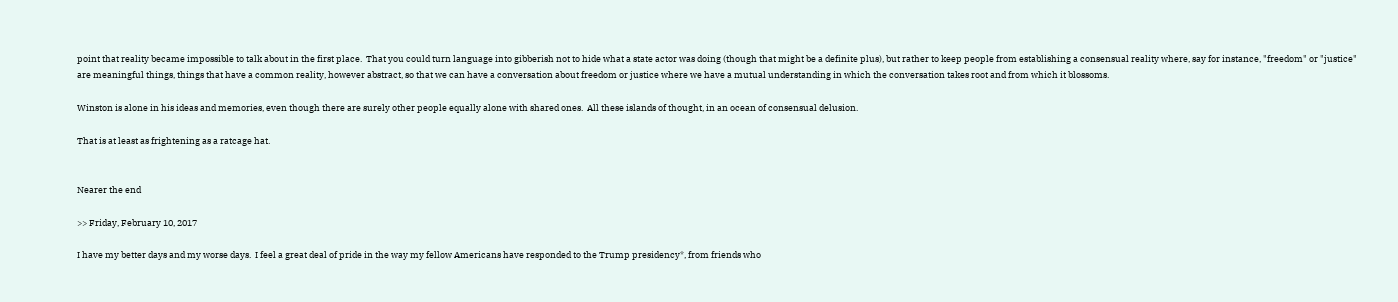point that reality became impossible to talk about in the first place.  That you could turn language into gibberish not to hide what a state actor was doing (though that might be a definite plus), but rather to keep people from establishing a consensual reality where, say for instance, "freedom" or "justice" are meaningful things, things that have a common reality, however abstract, so that we can have a conversation about freedom or justice where we have a mutual understanding in which the conversation takes root and from which it blossoms.

Winston is alone in his ideas and memories, even though there are surely other people equally alone with shared ones.  All these islands of thought, in an ocean of consensual delusion.

That is at least as frightening as a ratcage hat.


Nearer the end

>> Friday, February 10, 2017

I have my better days and my worse days.  I feel a great deal of pride in the way my fellow Americans have responded to the Trump presidency*, from friends who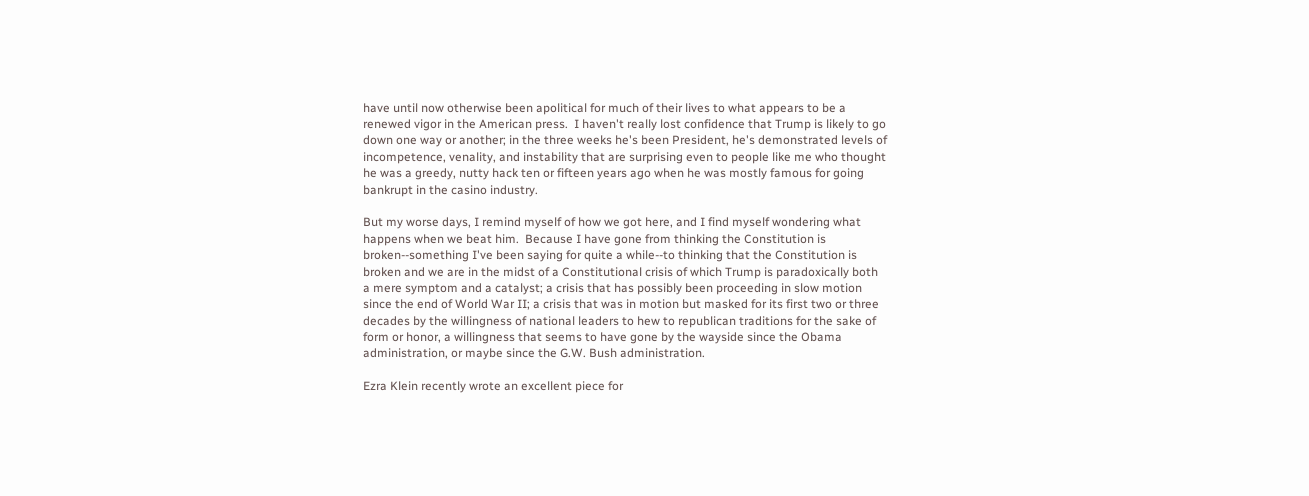have until now otherwise been apolitical for much of their lives to what appears to be a renewed vigor in the American press.  I haven't really lost confidence that Trump is likely to go down one way or another; in the three weeks he's been President, he's demonstrated levels of incompetence, venality, and instability that are surprising even to people like me who thought he was a greedy, nutty hack ten or fifteen years ago when he was mostly famous for going bankrupt in the casino industry.

But my worse days, I remind myself of how we got here, and I find myself wondering what happens when we beat him.  Because I have gone from thinking the Constitution is broken--something I've been saying for quite a while--to thinking that the Constitution is broken and we are in the midst of a Constitutional crisis of which Trump is paradoxically both a mere symptom and a catalyst; a crisis that has possibly been proceeding in slow motion since the end of World War II; a crisis that was in motion but masked for its first two or three decades by the willingness of national leaders to hew to republican traditions for the sake of form or honor, a willingness that seems to have gone by the wayside since the Obama administration, or maybe since the G.W. Bush administration.

Ezra Klein recently wrote an excellent piece for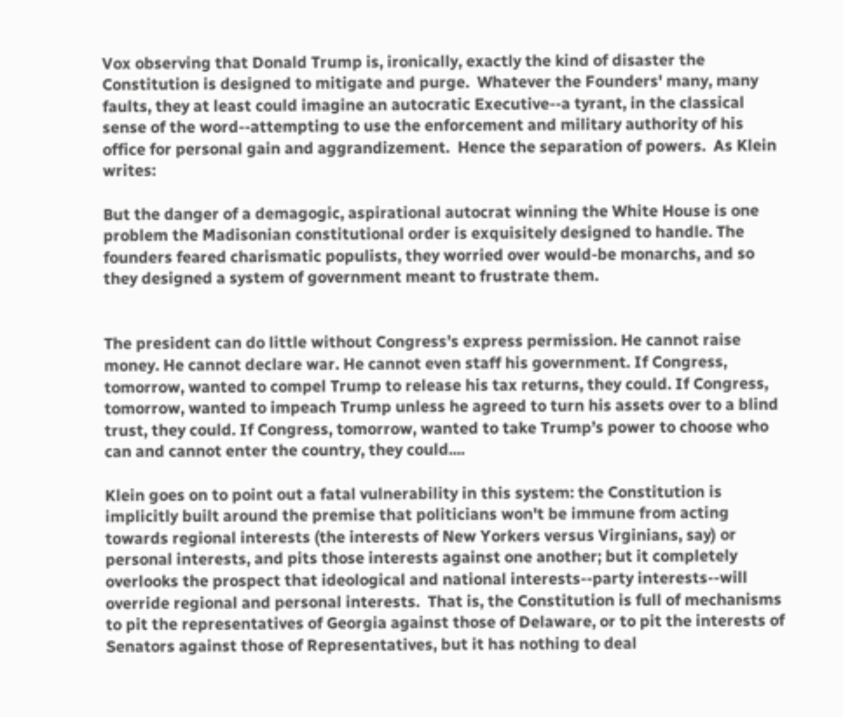Vox observing that Donald Trump is, ironically, exactly the kind of disaster the Constitution is designed to mitigate and purge.  Whatever the Founders' many, many faults, they at least could imagine an autocratic Executive--a tyrant, in the classical sense of the word--attempting to use the enforcement and military authority of his office for personal gain and aggrandizement.  Hence the separation of powers.  As Klein writes:

But the danger of a demagogic, aspirational autocrat winning the White House is one problem the Madisonian constitutional order is exquisitely designed to handle. The founders feared charismatic populists, they worried over would-be monarchs, and so they designed a system of government meant to frustrate them.


The president can do little without Congress’s express permission. He cannot raise money. He cannot declare war. He cannot even staff his government. If Congress, tomorrow, wanted to compel Trump to release his tax returns, they could. If Congress, tomorrow, wanted to impeach Trump unless he agreed to turn his assets over to a blind trust, they could. If Congress, tomorrow, wanted to take Trump’s power to choose who can and cannot enter the country, they could....

Klein goes on to point out a fatal vulnerability in this system: the Constitution is implicitly built around the premise that politicians won't be immune from acting towards regional interests (the interests of New Yorkers versus Virginians, say) or personal interests, and pits those interests against one another; but it completely overlooks the prospect that ideological and national interests--party interests--will override regional and personal interests.  That is, the Constitution is full of mechanisms to pit the representatives of Georgia against those of Delaware, or to pit the interests of Senators against those of Representatives, but it has nothing to deal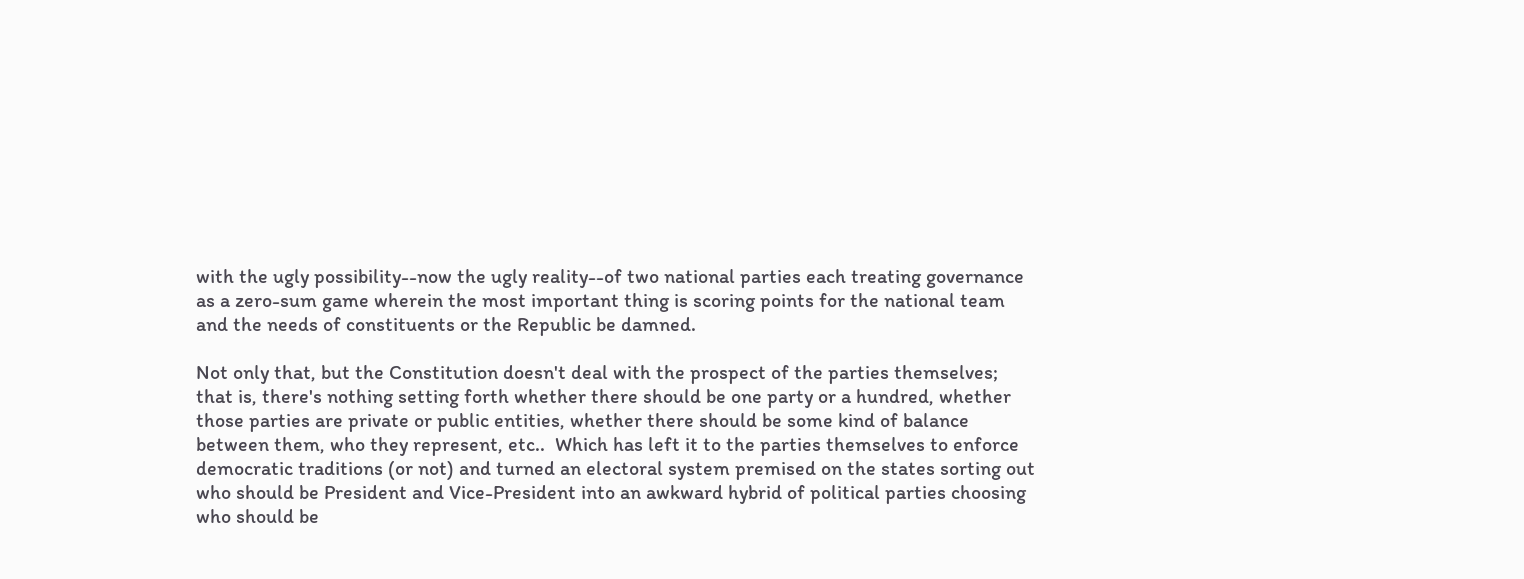with the ugly possibility--now the ugly reality--of two national parties each treating governance as a zero-sum game wherein the most important thing is scoring points for the national team and the needs of constituents or the Republic be damned.

Not only that, but the Constitution doesn't deal with the prospect of the parties themselves; that is, there's nothing setting forth whether there should be one party or a hundred, whether those parties are private or public entities, whether there should be some kind of balance between them, who they represent, etc..  Which has left it to the parties themselves to enforce democratic traditions (or not) and turned an electoral system premised on the states sorting out who should be President and Vice-President into an awkward hybrid of political parties choosing who should be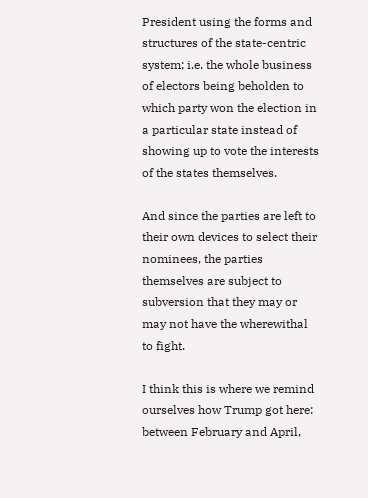President using the forms and structures of the state-centric system; i.e. the whole business of electors being beholden to which party won the election in a particular state instead of showing up to vote the interests of the states themselves.

And since the parties are left to their own devices to select their nominees, the parties themselves are subject to subversion that they may or may not have the wherewithal to fight.

I think this is where we remind ourselves how Trump got here: between February and April,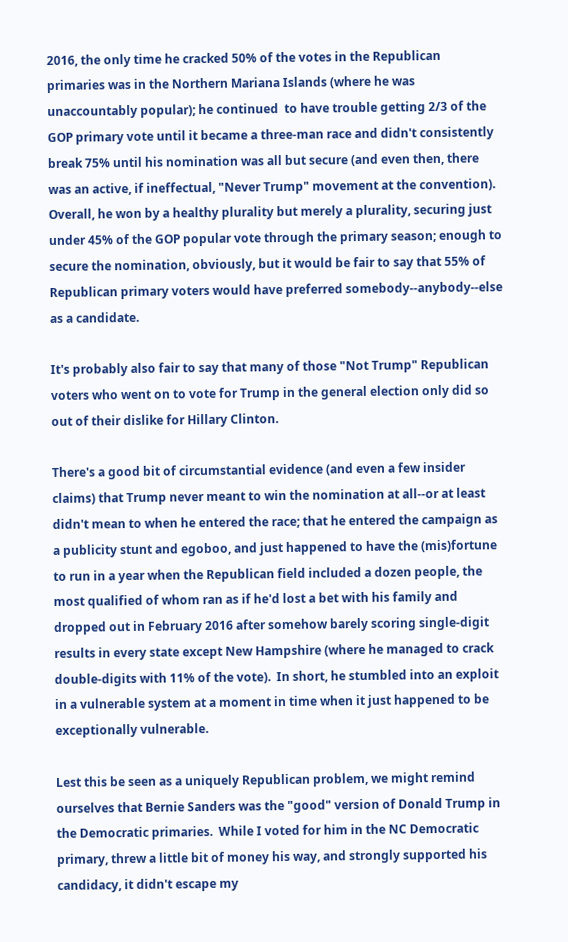2016, the only time he cracked 50% of the votes in the Republican primaries was in the Northern Mariana Islands (where he was unaccountably popular); he continued  to have trouble getting 2/3 of the GOP primary vote until it became a three-man race and didn't consistently break 75% until his nomination was all but secure (and even then, there was an active, if ineffectual, "Never Trump" movement at the convention).  Overall, he won by a healthy plurality but merely a plurality, securing just under 45% of the GOP popular vote through the primary season; enough to secure the nomination, obviously, but it would be fair to say that 55% of Republican primary voters would have preferred somebody--anybody--else as a candidate.

It's probably also fair to say that many of those "Not Trump" Republican voters who went on to vote for Trump in the general election only did so out of their dislike for Hillary Clinton.

There's a good bit of circumstantial evidence (and even a few insider claims) that Trump never meant to win the nomination at all--or at least didn't mean to when he entered the race; that he entered the campaign as a publicity stunt and egoboo, and just happened to have the (mis)fortune to run in a year when the Republican field included a dozen people, the most qualified of whom ran as if he'd lost a bet with his family and dropped out in February 2016 after somehow barely scoring single-digit results in every state except New Hampshire (where he managed to crack double-digits with 11% of the vote).  In short, he stumbled into an exploit in a vulnerable system at a moment in time when it just happened to be exceptionally vulnerable.

Lest this be seen as a uniquely Republican problem, we might remind ourselves that Bernie Sanders was the "good" version of Donald Trump in the Democratic primaries.  While I voted for him in the NC Democratic primary, threw a little bit of money his way, and strongly supported his candidacy, it didn't escape my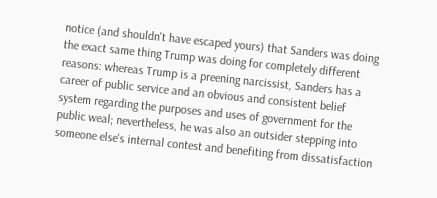notice (and shouldn't have escaped yours) that Sanders was doing the exact same thing Trump was doing for completely different reasons: whereas Trump is a preening narcissist, Sanders has a career of public service and an obvious and consistent belief system regarding the purposes and uses of government for the public weal; nevertheless, he was also an outsider stepping into someone else's internal contest and benefiting from dissatisfaction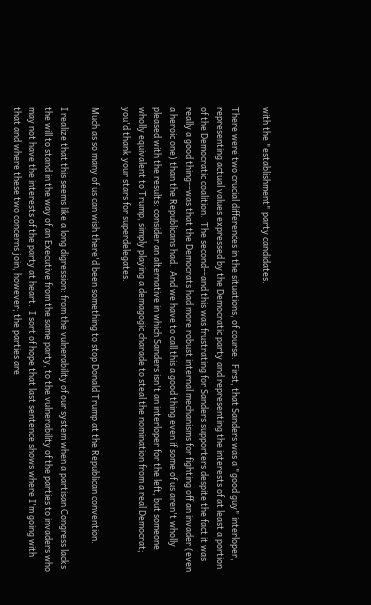with the "establishment" party candidates.

There were two crucial differences in the situations, of course.  First, that Sanders was a "good guy" interloper, representing actual values expressed by the Democratic party and representing the interests of at least a portion of the Democratic coalition.  The second--and this was frustrating for Sanders supporters despite the fact it was really a good thing--was that the Democrats had more robust internal mechanisms for fighting off an invader (even a heroic one) than the Republicans had.  And we have to call this a good thing even if some of us aren't wholly pleased with the results: consider an alternative in which Sanders isn't an interloper for the left, but someone wholly equivalent to Trump, simply playing a demagogic charade to steal the nomination from a real Democrat; you'd thank your stars for superdelegates.

Much as so many of us can wish there'd been something to stop Donald Trump at the Republican convention.

I realize that this seems like a long digression: from the vulnerability of our system when a partisan Congress lacks the will to stand in the way of an Executive from the same party, to the vulnerability of the parties to invaders who may not have the interests of the party at heart.  I sort of hope that last sentence shows where I'm going with that and where these two concerns join, however; the parties are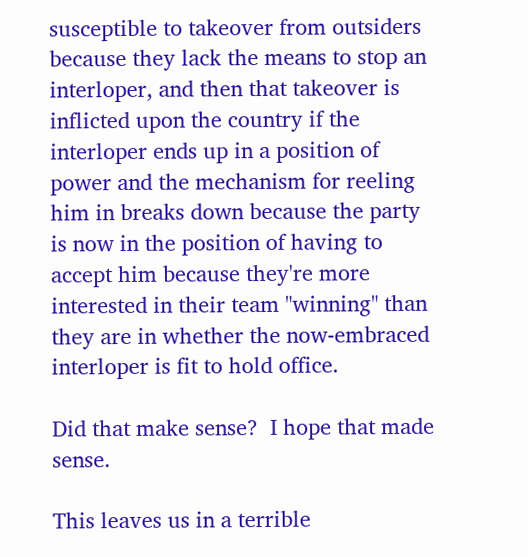susceptible to takeover from outsiders because they lack the means to stop an interloper, and then that takeover is inflicted upon the country if the interloper ends up in a position of power and the mechanism for reeling him in breaks down because the party is now in the position of having to accept him because they're more interested in their team "winning" than they are in whether the now-embraced interloper is fit to hold office.

Did that make sense?  I hope that made sense.

This leaves us in a terrible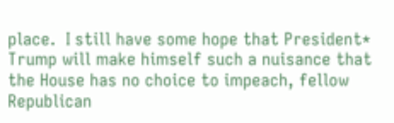place.  I still have some hope that President* Trump will make himself such a nuisance that the House has no choice to impeach, fellow Republican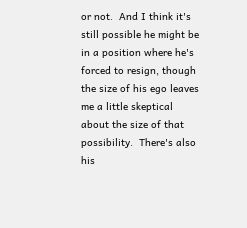or not.  And I think it's still possible he might be in a position where he's forced to resign, though the size of his ego leaves me a little skeptical about the size of that possibility.  There's also his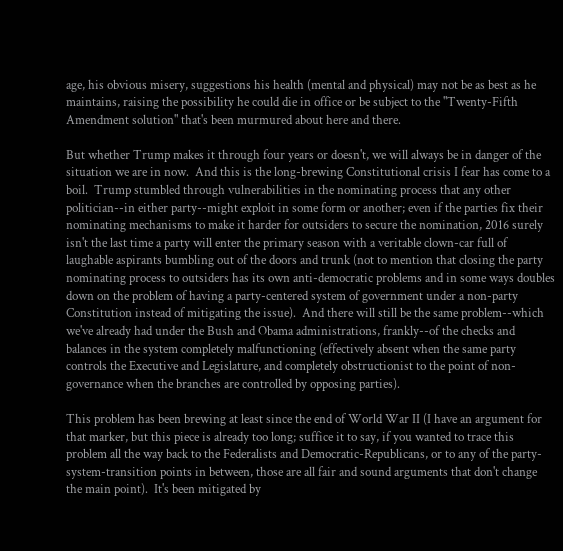age, his obvious misery, suggestions his health (mental and physical) may not be as best as he maintains, raising the possibility he could die in office or be subject to the "Twenty-Fifth Amendment solution" that's been murmured about here and there.

But whether Trump makes it through four years or doesn't, we will always be in danger of the situation we are in now.  And this is the long-brewing Constitutional crisis I fear has come to a boil.  Trump stumbled through vulnerabilities in the nominating process that any other politician--in either party--might exploit in some form or another; even if the parties fix their nominating mechanisms to make it harder for outsiders to secure the nomination, 2016 surely isn't the last time a party will enter the primary season with a veritable clown-car full of laughable aspirants bumbling out of the doors and trunk (not to mention that closing the party nominating process to outsiders has its own anti-democratic problems and in some ways doubles down on the problem of having a party-centered system of government under a non-party Constitution instead of mitigating the issue).  And there will still be the same problem--which we've already had under the Bush and Obama administrations, frankly--of the checks and balances in the system completely malfunctioning (effectively absent when the same party controls the Executive and Legislature, and completely obstructionist to the point of non-governance when the branches are controlled by opposing parties).

This problem has been brewing at least since the end of World War II (I have an argument for that marker, but this piece is already too long; suffice it to say, if you wanted to trace this problem all the way back to the Federalists and Democratic-Republicans, or to any of the party-system-transition points in between, those are all fair and sound arguments that don't change the main point).  It's been mitigated by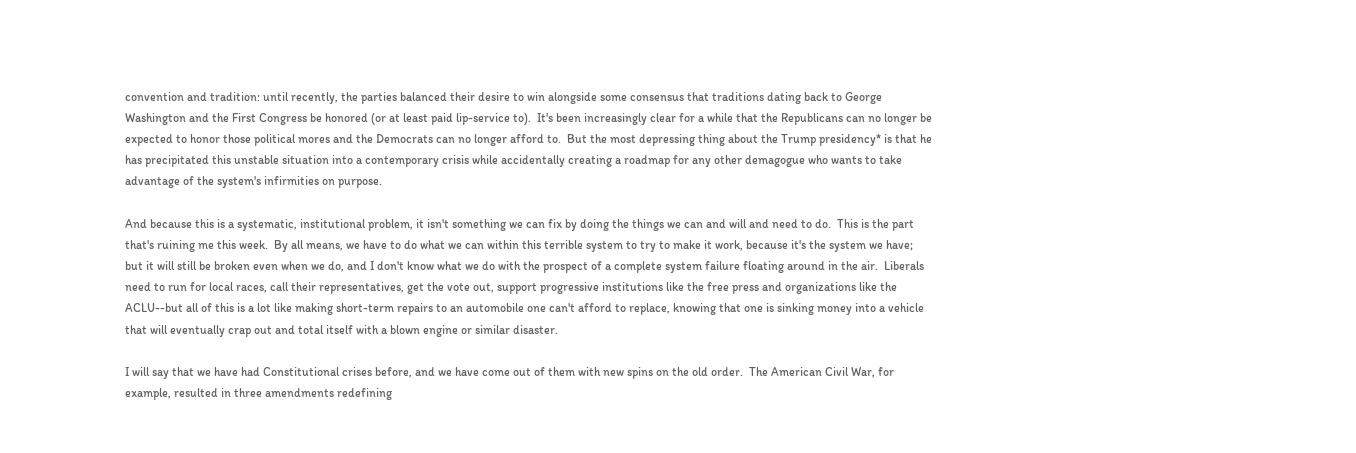convention and tradition: until recently, the parties balanced their desire to win alongside some consensus that traditions dating back to George Washington and the First Congress be honored (or at least paid lip-service to).  It's been increasingly clear for a while that the Republicans can no longer be expected to honor those political mores and the Democrats can no longer afford to.  But the most depressing thing about the Trump presidency* is that he has precipitated this unstable situation into a contemporary crisis while accidentally creating a roadmap for any other demagogue who wants to take advantage of the system's infirmities on purpose.

And because this is a systematic, institutional problem, it isn't something we can fix by doing the things we can and will and need to do.  This is the part that's ruining me this week.  By all means, we have to do what we can within this terrible system to try to make it work, because it's the system we have; but it will still be broken even when we do, and I don't know what we do with the prospect of a complete system failure floating around in the air.  Liberals need to run for local races, call their representatives, get the vote out, support progressive institutions like the free press and organizations like the ACLU--but all of this is a lot like making short-term repairs to an automobile one can't afford to replace, knowing that one is sinking money into a vehicle that will eventually crap out and total itself with a blown engine or similar disaster.

I will say that we have had Constitutional crises before, and we have come out of them with new spins on the old order.  The American Civil War, for example, resulted in three amendments redefining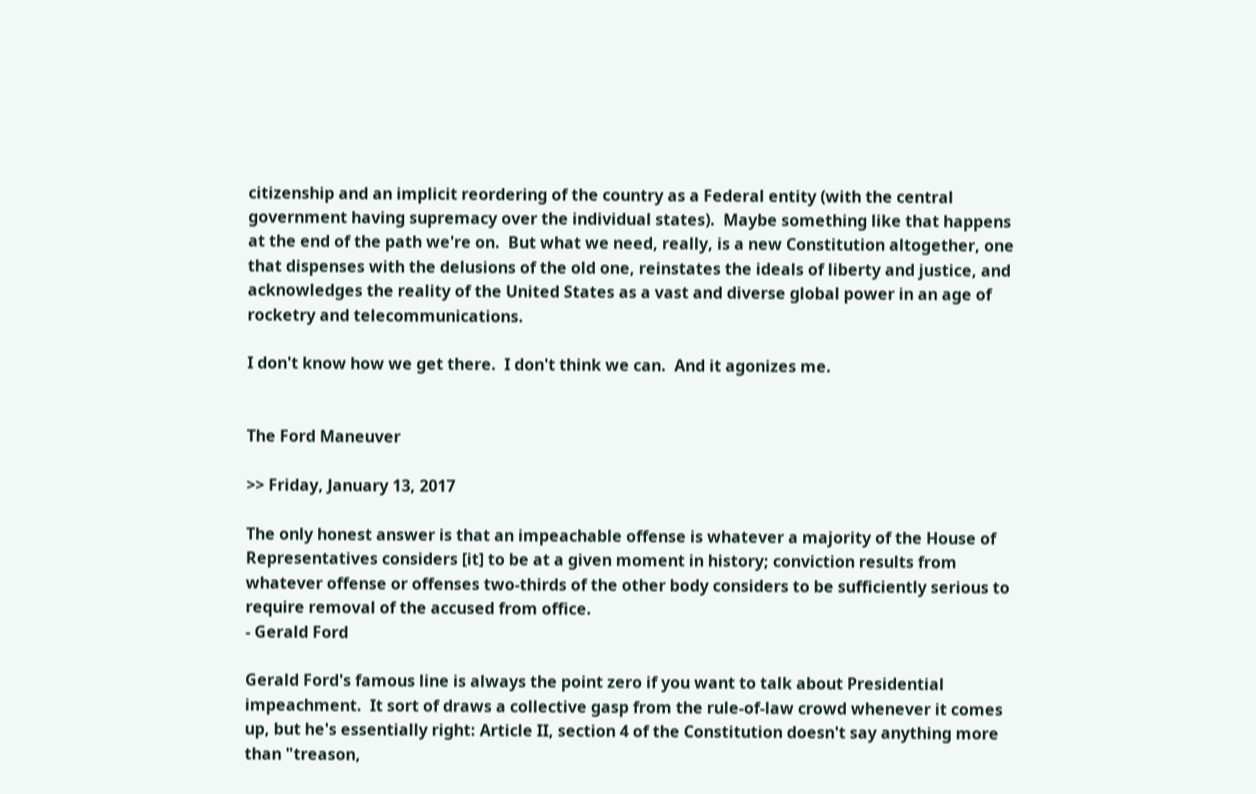citizenship and an implicit reordering of the country as a Federal entity (with the central government having supremacy over the individual states).  Maybe something like that happens at the end of the path we're on.  But what we need, really, is a new Constitution altogether, one that dispenses with the delusions of the old one, reinstates the ideals of liberty and justice, and acknowledges the reality of the United States as a vast and diverse global power in an age of rocketry and telecommunications.

I don't know how we get there.  I don't think we can.  And it agonizes me.


The Ford Maneuver

>> Friday, January 13, 2017

The only honest answer is that an impeachable offense is whatever a majority of the House of Representatives considers [it] to be at a given moment in history; conviction results from whatever offense or offenses two-thirds of the other body considers to be sufficiently serious to require removal of the accused from office.
- Gerald Ford

Gerald Ford's famous line is always the point zero if you want to talk about Presidential impeachment.  It sort of draws a collective gasp from the rule-of-law crowd whenever it comes up, but he's essentially right: Article II, section 4 of the Constitution doesn't say anything more than "treason,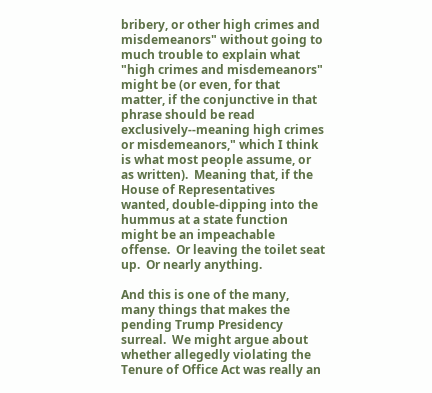bribery, or other high crimes and misdemeanors" without going to much trouble to explain what "high crimes and misdemeanors" might be (or even, for that matter, if the conjunctive in that phrase should be read exclusively--meaning high crimes or misdemeanors," which I think is what most people assume, or as written).  Meaning that, if the House of Representatives wanted, double-dipping into the hummus at a state function might be an impeachable offense.  Or leaving the toilet seat up.  Or nearly anything.

And this is one of the many, many things that makes the pending Trump Presidency surreal.  We might argue about whether allegedly violating the Tenure of Office Act was really an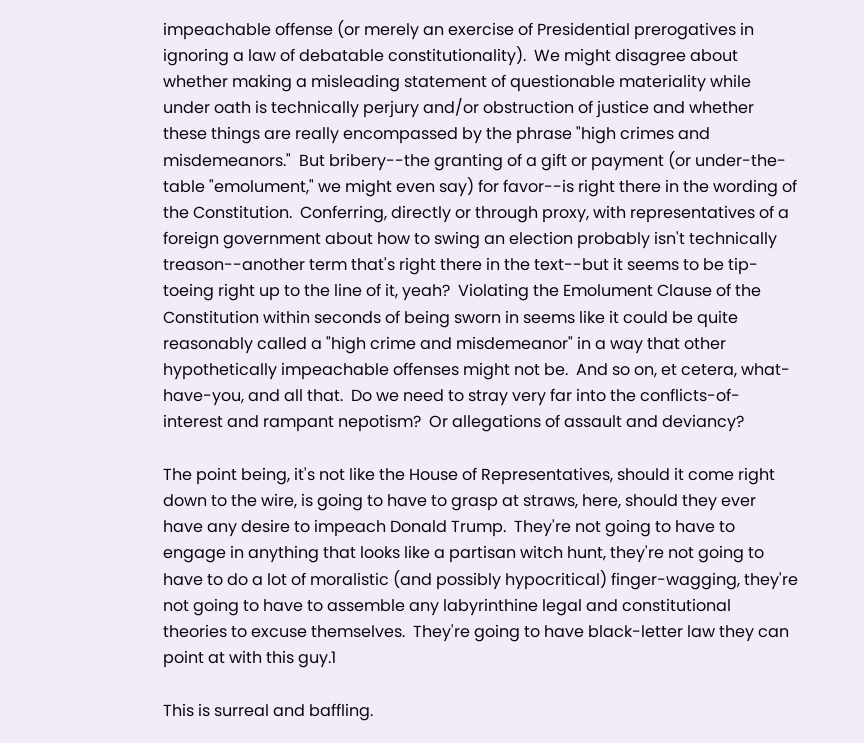impeachable offense (or merely an exercise of Presidential prerogatives in ignoring a law of debatable constitutionality).  We might disagree about whether making a misleading statement of questionable materiality while under oath is technically perjury and/or obstruction of justice and whether these things are really encompassed by the phrase "high crimes and misdemeanors."  But bribery--the granting of a gift or payment (or under-the-table "emolument," we might even say) for favor--is right there in the wording of the Constitution.  Conferring, directly or through proxy, with representatives of a foreign government about how to swing an election probably isn't technically treason--another term that's right there in the text--but it seems to be tip-toeing right up to the line of it, yeah?  Violating the Emolument Clause of the Constitution within seconds of being sworn in seems like it could be quite reasonably called a "high crime and misdemeanor" in a way that other hypothetically impeachable offenses might not be.  And so on, et cetera, what-have-you, and all that.  Do we need to stray very far into the conflicts-of-interest and rampant nepotism?  Or allegations of assault and deviancy?

The point being, it's not like the House of Representatives, should it come right down to the wire, is going to have to grasp at straws, here, should they ever have any desire to impeach Donald Trump.  They're not going to have to engage in anything that looks like a partisan witch hunt, they're not going to have to do a lot of moralistic (and possibly hypocritical) finger-wagging, they're not going to have to assemble any labyrinthine legal and constitutional theories to excuse themselves.  They're going to have black-letter law they can point at with this guy.1

This is surreal and baffling.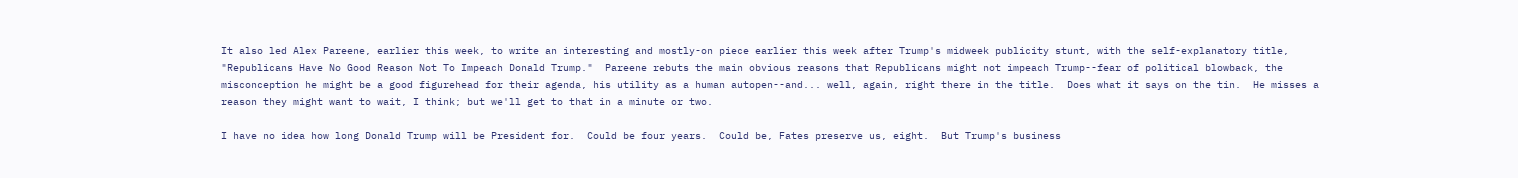It also led Alex Pareene, earlier this week, to write an interesting and mostly-on piece earlier this week after Trump's midweek publicity stunt, with the self-explanatory title, "Republicans Have No Good Reason Not To Impeach Donald Trump."  Pareene rebuts the main obvious reasons that Republicans might not impeach Trump--fear of political blowback, the misconception he might be a good figurehead for their agenda, his utility as a human autopen--and... well, again, right there in the title.  Does what it says on the tin.  He misses a reason they might want to wait, I think; but we'll get to that in a minute or two.

I have no idea how long Donald Trump will be President for.  Could be four years.  Could be, Fates preserve us, eight.  But Trump's business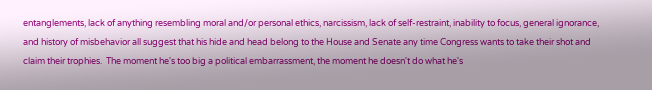entanglements, lack of anything resembling moral and/or personal ethics, narcissism, lack of self-restraint, inability to focus, general ignorance, and history of misbehavior all suggest that his hide and head belong to the House and Senate any time Congress wants to take their shot and claim their trophies.  The moment he's too big a political embarrassment, the moment he doesn't do what he's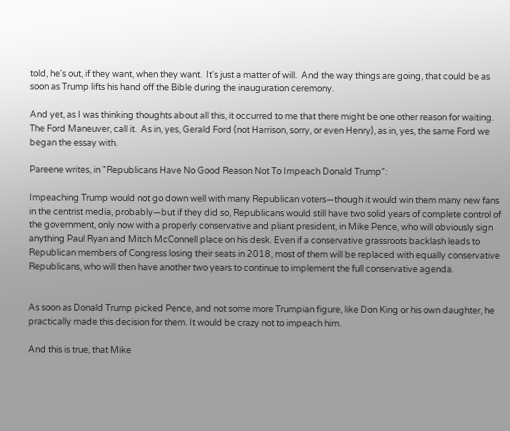told, he's out, if they want, when they want.  It's just a matter of will.  And the way things are going, that could be as soon as Trump lifts his hand off the Bible during the inauguration ceremony.

And yet, as I was thinking thoughts about all this, it occurred to me that there might be one other reason for waiting.  The Ford Maneuver, call it.  As in, yes, Gerald Ford (not Harrison, sorry, or even Henry), as in, yes, the same Ford we began the essay with.

Pareene writes, in "Republicans Have No Good Reason Not To Impeach Donald Trump":

Impeaching Trump would not go down well with many Republican voters—though it would win them many new fans in the centrist media, probably—but if they did so, Republicans would still have two solid years of complete control of the government, only now with a properly conservative and pliant president, in Mike Pence, who will obviously sign anything Paul Ryan and Mitch McConnell place on his desk. Even if a conservative grassroots backlash leads to Republican members of Congress losing their seats in 2018, most of them will be replaced with equally conservative Republicans, who will then have another two years to continue to implement the full conservative agenda.


As soon as Donald Trump picked Pence, and not some more Trumpian figure, like Don King or his own daughter, he practically made this decision for them. It would be crazy not to impeach him.

And this is true, that Mike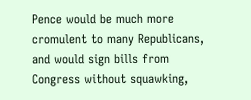Pence would be much more cromulent to many Republicans, and would sign bills from Congress without squawking,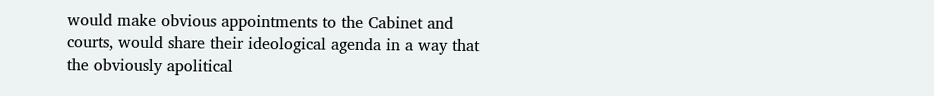would make obvious appointments to the Cabinet and courts, would share their ideological agenda in a way that the obviously apolitical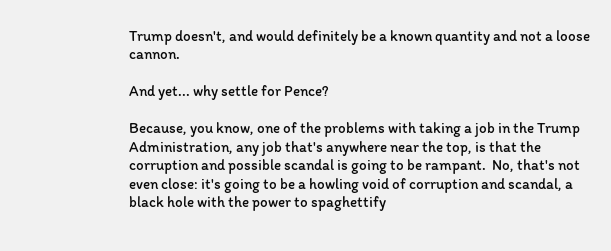Trump doesn't, and would definitely be a known quantity and not a loose cannon.

And yet... why settle for Pence?

Because, you know, one of the problems with taking a job in the Trump Administration, any job that's anywhere near the top, is that the corruption and possible scandal is going to be rampant.  No, that's not even close: it's going to be a howling void of corruption and scandal, a black hole with the power to spaghettify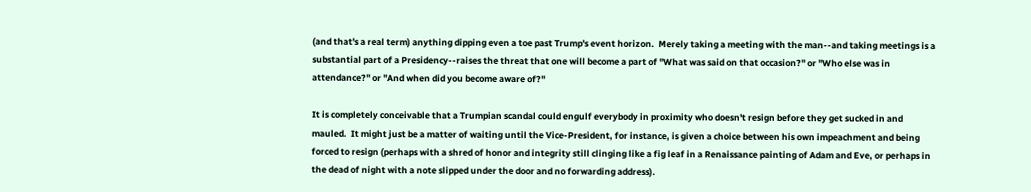(and that's a real term) anything dipping even a toe past Trump's event horizon.  Merely taking a meeting with the man--and taking meetings is a substantial part of a Presidency--raises the threat that one will become a part of "What was said on that occasion?" or "Who else was in attendance?" or "And when did you become aware of?"

It is completely conceivable that a Trumpian scandal could engulf everybody in proximity who doesn't resign before they get sucked in and mauled.  It might just be a matter of waiting until the Vice-President, for instance, is given a choice between his own impeachment and being forced to resign (perhaps with a shred of honor and integrity still clinging like a fig leaf in a Renaissance painting of Adam and Eve, or perhaps in the dead of night with a note slipped under the door and no forwarding address).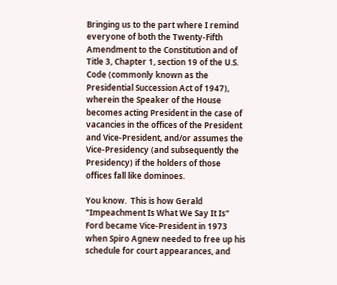Bringing us to the part where I remind everyone of both the Twenty-Fifth Amendment to the Constitution and of Title 3, Chapter 1, section 19 of the U.S. Code (commonly known as the Presidential Succession Act of 1947), wherein the Speaker of the House becomes acting President in the case of vacancies in the offices of the President and Vice-President, and/or assumes the Vice-Presidency (and subsequently the Presidency) if the holders of those offices fall like dominoes.

You know.  This is how Gerald "Impeachment Is What We Say It Is" Ford became Vice-President in 1973 when Spiro Agnew needed to free up his schedule for court appearances, and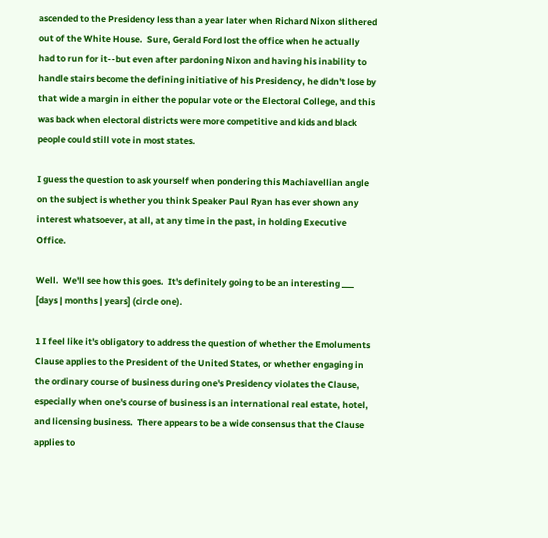ascended to the Presidency less than a year later when Richard Nixon slithered out of the White House.  Sure, Gerald Ford lost the office when he actually had to run for it--but even after pardoning Nixon and having his inability to handle stairs become the defining initiative of his Presidency, he didn't lose by that wide a margin in either the popular vote or the Electoral College, and this was back when electoral districts were more competitive and kids and black people could still vote in most states.

I guess the question to ask yourself when pondering this Machiavellian angle on the subject is whether you think Speaker Paul Ryan has ever shown any interest whatsoever, at all, at any time in the past, in holding Executive Office.

Well.  We'll see how this goes.  It's definitely going to be an interesting ___ [days | months | years] (circle one).

1 I feel like it's obligatory to address the question of whether the Emoluments Clause applies to the President of the United States, or whether engaging in the ordinary course of business during one's Presidency violates the Clause, especially when one's course of business is an international real estate, hotel, and licensing business.  There appears to be a wide consensus that the Clause applies to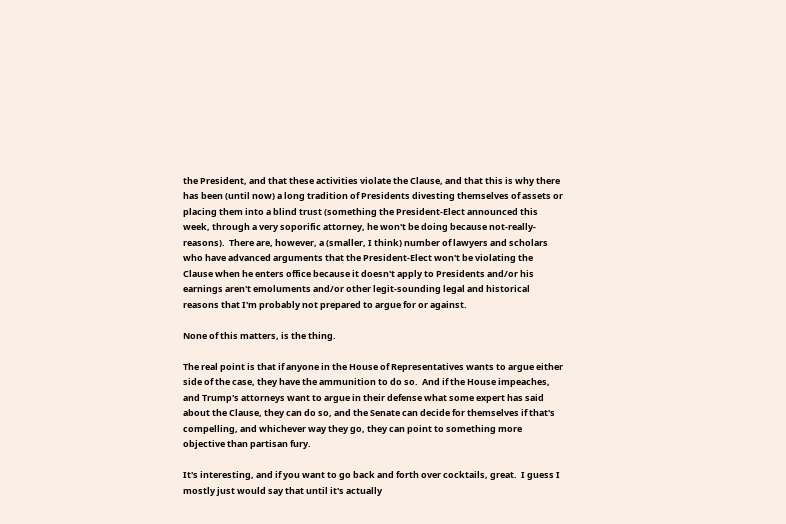the President, and that these activities violate the Clause, and that this is why there has been (until now) a long tradition of Presidents divesting themselves of assets or placing them into a blind trust (something the President-Elect announced this week, through a very soporific attorney, he won't be doing because not-really-reasons).  There are, however, a (smaller, I think) number of lawyers and scholars who have advanced arguments that the President-Elect won't be violating the Clause when he enters office because it doesn't apply to Presidents and/or his earnings aren't emoluments and/or other legit-sounding legal and historical reasons that I'm probably not prepared to argue for or against.

None of this matters, is the thing.

The real point is that if anyone in the House of Representatives wants to argue either side of the case, they have the ammunition to do so.  And if the House impeaches, and Trump's attorneys want to argue in their defense what some expert has said about the Clause, they can do so, and the Senate can decide for themselves if that's compelling, and whichever way they go, they can point to something more objective than partisan fury.

It's interesting, and if you want to go back and forth over cocktails, great.  I guess I mostly just would say that until it's actually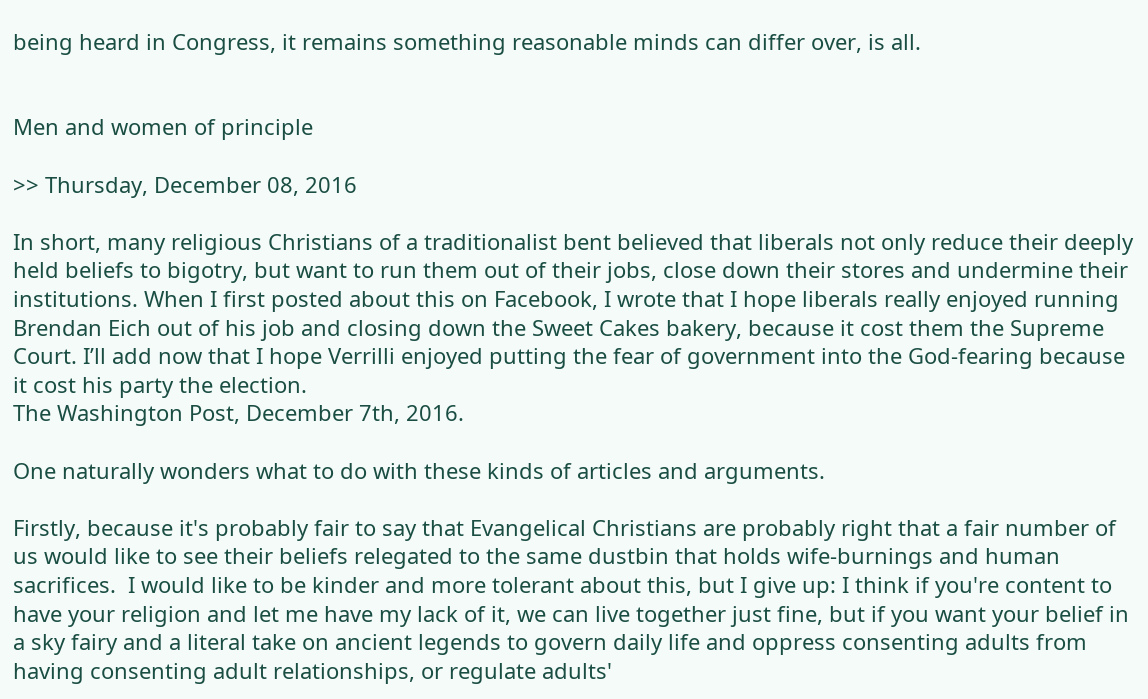being heard in Congress, it remains something reasonable minds can differ over, is all.


Men and women of principle

>> Thursday, December 08, 2016

In short, many religious Christians of a traditionalist bent believed that liberals not only reduce their deeply held beliefs to bigotry, but want to run them out of their jobs, close down their stores and undermine their institutions. When I first posted about this on Facebook, I wrote that I hope liberals really enjoyed running Brendan Eich out of his job and closing down the Sweet Cakes bakery, because it cost them the Supreme Court. I’ll add now that I hope Verrilli enjoyed putting the fear of government into the God-fearing because it cost his party the election.
The Washington Post, December 7th, 2016.

One naturally wonders what to do with these kinds of articles and arguments.

Firstly, because it's probably fair to say that Evangelical Christians are probably right that a fair number of us would like to see their beliefs relegated to the same dustbin that holds wife-burnings and human sacrifices.  I would like to be kinder and more tolerant about this, but I give up: I think if you're content to have your religion and let me have my lack of it, we can live together just fine, but if you want your belief in a sky fairy and a literal take on ancient legends to govern daily life and oppress consenting adults from having consenting adult relationships, or regulate adults'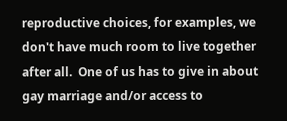reproductive choices, for examples, we don't have much room to live together after all.  One of us has to give in about gay marriage and/or access to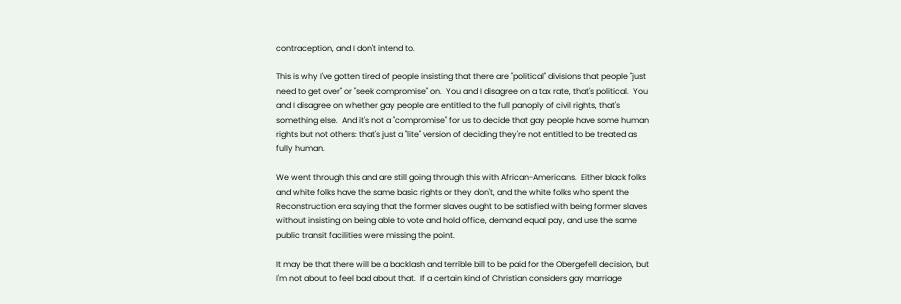contraception, and I don't intend to.

This is why I've gotten tired of people insisting that there are "political" divisions that people "just need to get over" or "seek compromise" on.  You and I disagree on a tax rate, that's political.  You and I disagree on whether gay people are entitled to the full panoply of civil rights, that's something else.  And it's not a "compromise" for us to decide that gay people have some human rights but not others: that's just a "lite" version of deciding they're not entitled to be treated as fully human.

We went through this and are still going through this with African-Americans.  Either black folks and white folks have the same basic rights or they don't, and the white folks who spent the Reconstruction era saying that the former slaves ought to be satisfied with being former slaves without insisting on being able to vote and hold office, demand equal pay, and use the same public transit facilities were missing the point.

It may be that there will be a backlash and terrible bill to be paid for the Obergefell decision, but I'm not about to feel bad about that.  If a certain kind of Christian considers gay marriage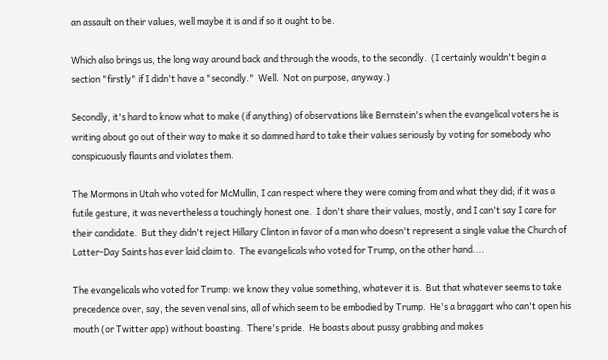an assault on their values, well maybe it is and if so it ought to be.

Which also brings us, the long way around back and through the woods, to the secondly.  (I certainly wouldn't begin a section "firstly" if I didn't have a "secondly."  Well.  Not on purpose, anyway.)

Secondly, it's hard to know what to make (if anything) of observations like Bernstein's when the evangelical voters he is writing about go out of their way to make it so damned hard to take their values seriously by voting for somebody who conspicuously flaunts and violates them.

The Mormons in Utah who voted for McMullin, I can respect where they were coming from and what they did; if it was a futile gesture, it was nevertheless a touchingly honest one.  I don't share their values, mostly, and I can't say I care for their candidate.  But they didn't reject Hillary Clinton in favor of a man who doesn't represent a single value the Church of Latter-Day Saints has ever laid claim to.  The evangelicals who voted for Trump, on the other hand....

The evangelicals who voted for Trump: we know they value something, whatever it is.  But that whatever seems to take precedence over, say, the seven venal sins, all of which seem to be embodied by Trump.  He's a braggart who can't open his mouth (or Twitter app) without boasting.  There's pride.  He boasts about pussy grabbing and makes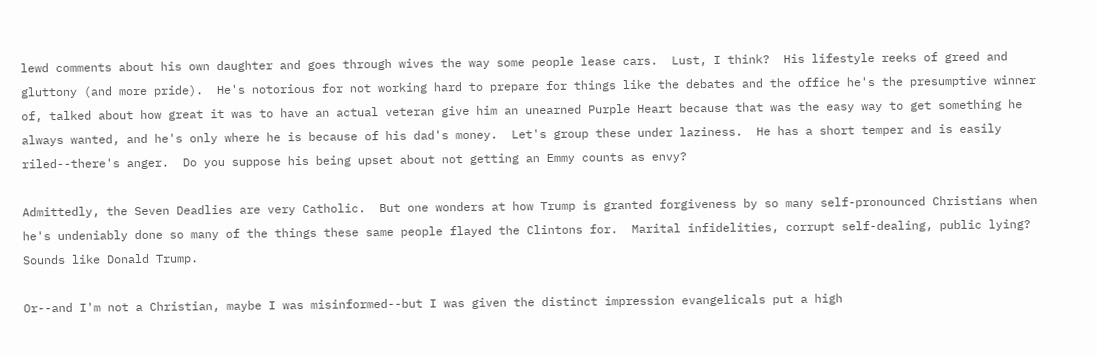lewd comments about his own daughter and goes through wives the way some people lease cars.  Lust, I think?  His lifestyle reeks of greed and gluttony (and more pride).  He's notorious for not working hard to prepare for things like the debates and the office he's the presumptive winner of, talked about how great it was to have an actual veteran give him an unearned Purple Heart because that was the easy way to get something he always wanted, and he's only where he is because of his dad's money.  Let's group these under laziness.  He has a short temper and is easily riled--there's anger.  Do you suppose his being upset about not getting an Emmy counts as envy?

Admittedly, the Seven Deadlies are very Catholic.  But one wonders at how Trump is granted forgiveness by so many self-pronounced Christians when he's undeniably done so many of the things these same people flayed the Clintons for.  Marital infidelities, corrupt self-dealing, public lying?  Sounds like Donald Trump.

Or--and I'm not a Christian, maybe I was misinformed--but I was given the distinct impression evangelicals put a high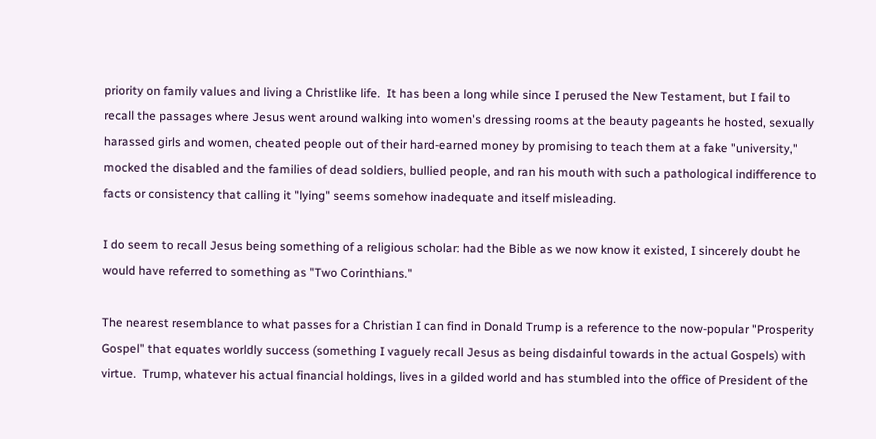priority on family values and living a Christlike life.  It has been a long while since I perused the New Testament, but I fail to recall the passages where Jesus went around walking into women's dressing rooms at the beauty pageants he hosted, sexually harassed girls and women, cheated people out of their hard-earned money by promising to teach them at a fake "university," mocked the disabled and the families of dead soldiers, bullied people, and ran his mouth with such a pathological indifference to facts or consistency that calling it "lying" seems somehow inadequate and itself misleading.

I do seem to recall Jesus being something of a religious scholar: had the Bible as we now know it existed, I sincerely doubt he would have referred to something as "Two Corinthians."

The nearest resemblance to what passes for a Christian I can find in Donald Trump is a reference to the now-popular "Prosperity Gospel" that equates worldly success (something I vaguely recall Jesus as being disdainful towards in the actual Gospels) with virtue.  Trump, whatever his actual financial holdings, lives in a gilded world and has stumbled into the office of President of the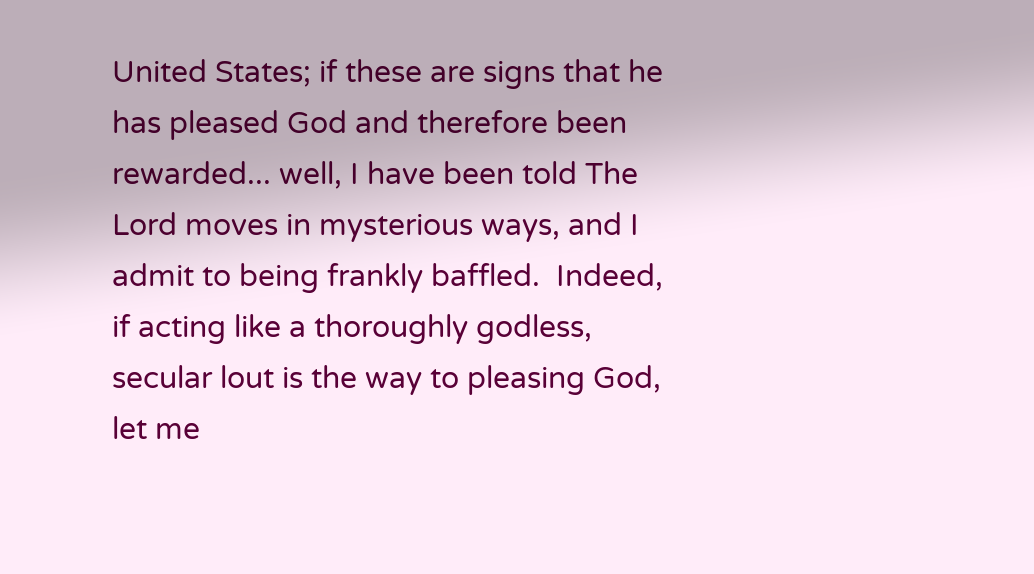United States; if these are signs that he has pleased God and therefore been rewarded... well, I have been told The Lord moves in mysterious ways, and I admit to being frankly baffled.  Indeed, if acting like a thoroughly godless, secular lout is the way to pleasing God, let me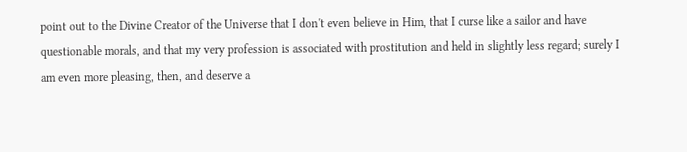point out to the Divine Creator of the Universe that I don't even believe in Him, that I curse like a sailor and have questionable morals, and that my very profession is associated with prostitution and held in slightly less regard; surely I am even more pleasing, then, and deserve a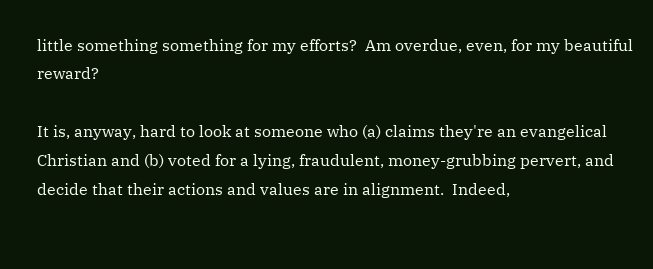little something something for my efforts?  Am overdue, even, for my beautiful reward?

It is, anyway, hard to look at someone who (a) claims they're an evangelical Christian and (b) voted for a lying, fraudulent, money-grubbing pervert, and decide that their actions and values are in alignment.  Indeed,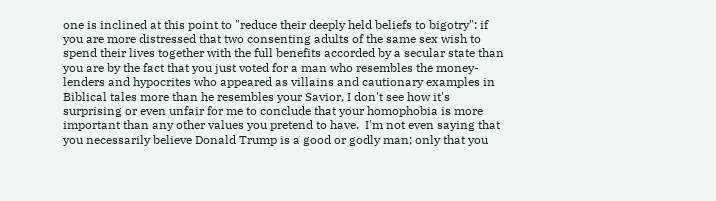one is inclined at this point to "reduce their deeply held beliefs to bigotry": if you are more distressed that two consenting adults of the same sex wish to spend their lives together with the full benefits accorded by a secular state than you are by the fact that you just voted for a man who resembles the money-lenders and hypocrites who appeared as villains and cautionary examples in Biblical tales more than he resembles your Savior, I don't see how it's surprising or even unfair for me to conclude that your homophobia is more important than any other values you pretend to have.  I'm not even saying that you necessarily believe Donald Trump is a good or godly man; only that you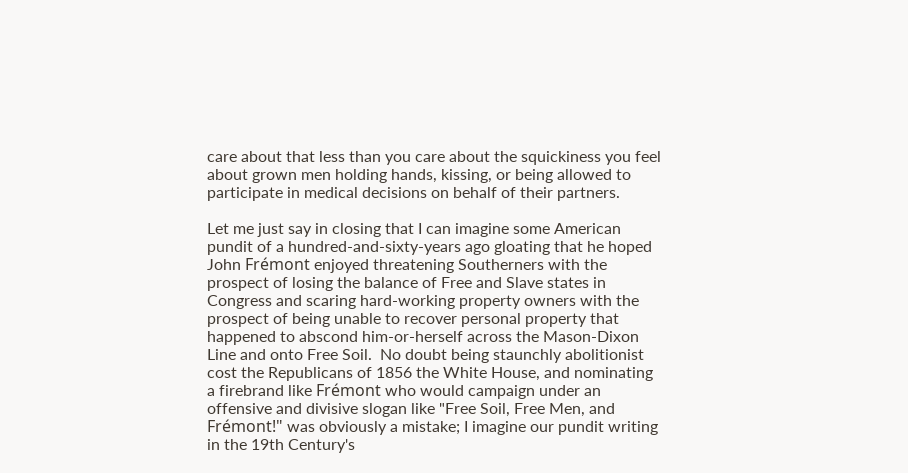care about that less than you care about the squickiness you feel about grown men holding hands, kissing, or being allowed to participate in medical decisions on behalf of their partners.

Let me just say in closing that I can imagine some American pundit of a hundred-and-sixty-years ago gloating that he hoped John Frémont enjoyed threatening Southerners with the prospect of losing the balance of Free and Slave states in Congress and scaring hard-working property owners with the prospect of being unable to recover personal property that happened to abscond him-or-herself across the Mason-Dixon Line and onto Free Soil.  No doubt being staunchly abolitionist cost the Republicans of 1856 the White House, and nominating a firebrand like Frémont who would campaign under an offensive and divisive slogan like "Free Soil, Free Men, and Frémont!" was obviously a mistake; I imagine our pundit writing in the 19th Century's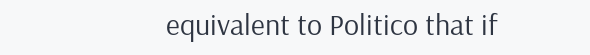equivalent to Politico that if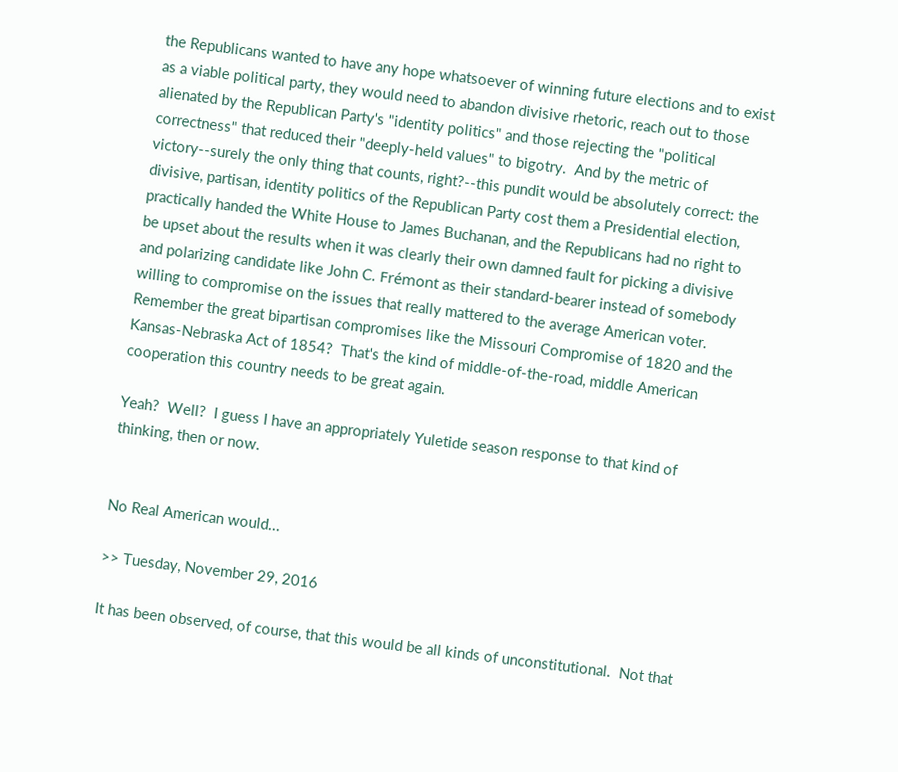the Republicans wanted to have any hope whatsoever of winning future elections and to exist as a viable political party, they would need to abandon divisive rhetoric, reach out to those alienated by the Republican Party's "identity politics" and those rejecting the "political correctness" that reduced their "deeply-held values" to bigotry.  And by the metric of victory--surely the only thing that counts, right?--this pundit would be absolutely correct: the divisive, partisan, identity politics of the Republican Party cost them a Presidential election, practically handed the White House to James Buchanan, and the Republicans had no right to be upset about the results when it was clearly their own damned fault for picking a divisive and polarizing candidate like John C. Frémont as their standard-bearer instead of somebody willing to compromise on the issues that really mattered to the average American voter.  Remember the great bipartisan compromises like the Missouri Compromise of 1820 and the Kansas-Nebraska Act of 1854?  That's the kind of middle-of-the-road, middle American cooperation this country needs to be great again.

Yeah?  Well?  I guess I have an appropriately Yuletide season response to that kind of thinking, then or now.


No Real American would...

>> Tuesday, November 29, 2016

It has been observed, of course, that this would be all kinds of unconstitutional.  Not that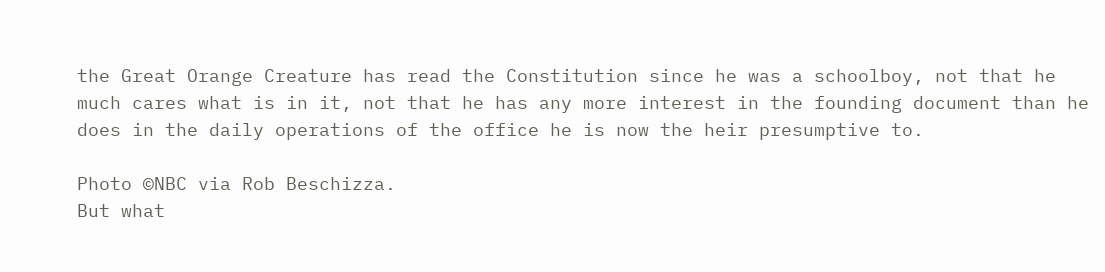the Great Orange Creature has read the Constitution since he was a schoolboy, not that he much cares what is in it, not that he has any more interest in the founding document than he does in the daily operations of the office he is now the heir presumptive to.

Photo ©NBC via Rob Beschizza.
But what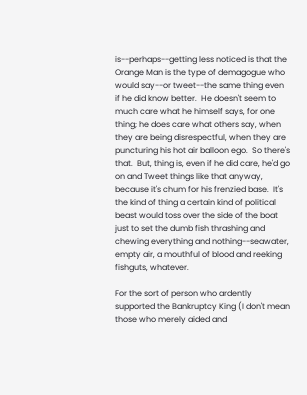is--perhaps--getting less noticed is that the Orange Man is the type of demagogue who would say--or tweet--the same thing even if he did know better.  He doesn't seem to much care what he himself says, for one thing; he does care what others say, when they are being disrespectful, when they are puncturing his hot air balloon ego.  So there's that.  But, thing is, even if he did care, he'd go on and Tweet things like that anyway, because it's chum for his frenzied base.  It's the kind of thing a certain kind of political beast would toss over the side of the boat just to set the dumb fish thrashing and chewing everything and nothing--seawater, empty air, a mouthful of blood and reeking fishguts, whatever.

For the sort of person who ardently supported the Bankruptcy King (I don't mean those who merely aided and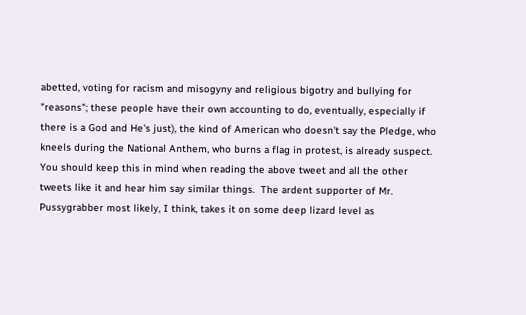abetted, voting for racism and misogyny and religious bigotry and bullying for "reasons"; these people have their own accounting to do, eventually, especially if there is a God and He's just), the kind of American who doesn't say the Pledge, who kneels during the National Anthem, who burns a flag in protest, is already suspect.  You should keep this in mind when reading the above tweet and all the other tweets like it and hear him say similar things.  The ardent supporter of Mr. Pussygrabber most likely, I think, takes it on some deep lizard level as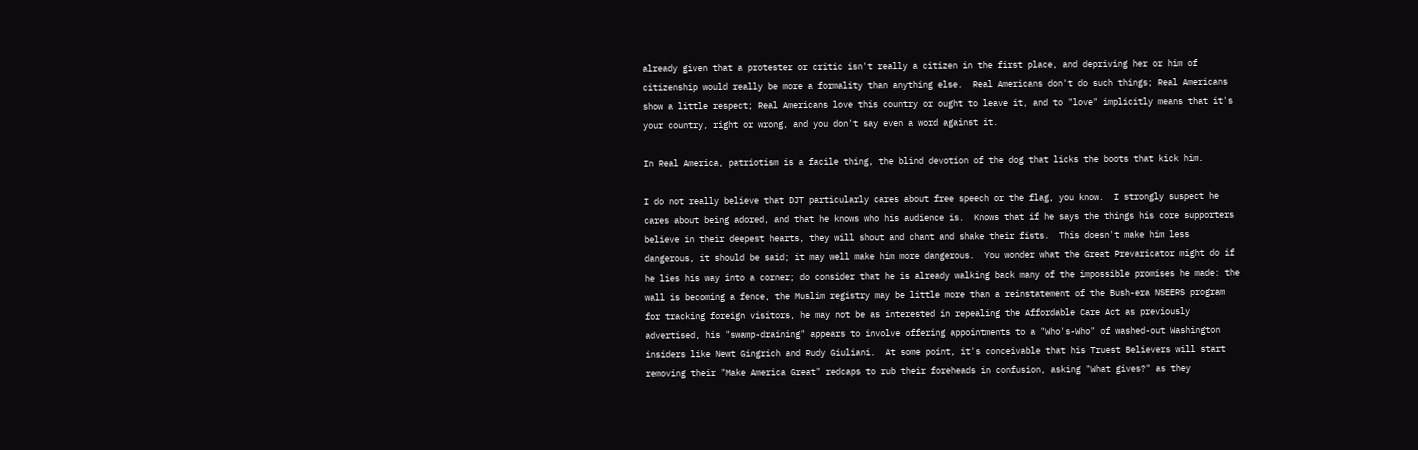already given that a protester or critic isn't really a citizen in the first place, and depriving her or him of citizenship would really be more a formality than anything else.  Real Americans don't do such things; Real Americans show a little respect; Real Americans love this country or ought to leave it, and to "love" implicitly means that it's your country, right or wrong, and you don't say even a word against it.

In Real America, patriotism is a facile thing, the blind devotion of the dog that licks the boots that kick him.

I do not really believe that DJT particularly cares about free speech or the flag, you know.  I strongly suspect he cares about being adored, and that he knows who his audience is.  Knows that if he says the things his core supporters believe in their deepest hearts, they will shout and chant and shake their fists.  This doesn't make him less dangerous, it should be said; it may well make him more dangerous.  You wonder what the Great Prevaricator might do if he lies his way into a corner; do consider that he is already walking back many of the impossible promises he made: the wall is becoming a fence, the Muslim registry may be little more than a reinstatement of the Bush-era NSEERS program for tracking foreign visitors, he may not be as interested in repealing the Affordable Care Act as previously advertised, his "swamp-draining" appears to involve offering appointments to a "Who's-Who" of washed-out Washington insiders like Newt Gingrich and Rudy Giuliani.  At some point, it's conceivable that his Truest Believers will start removing their "Make America Great" redcaps to rub their foreheads in confusion, asking "What gives?" as they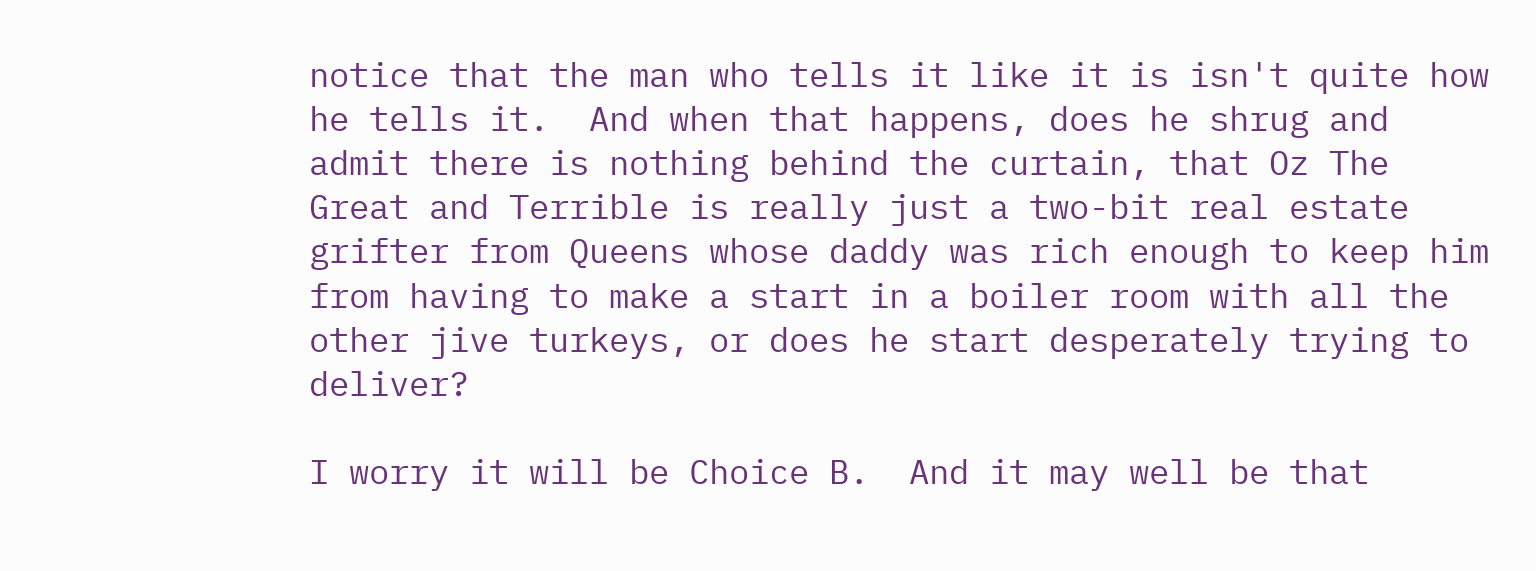notice that the man who tells it like it is isn't quite how he tells it.  And when that happens, does he shrug and admit there is nothing behind the curtain, that Oz The Great and Terrible is really just a two-bit real estate grifter from Queens whose daddy was rich enough to keep him from having to make a start in a boiler room with all the other jive turkeys, or does he start desperately trying to deliver?

I worry it will be Choice B.  And it may well be that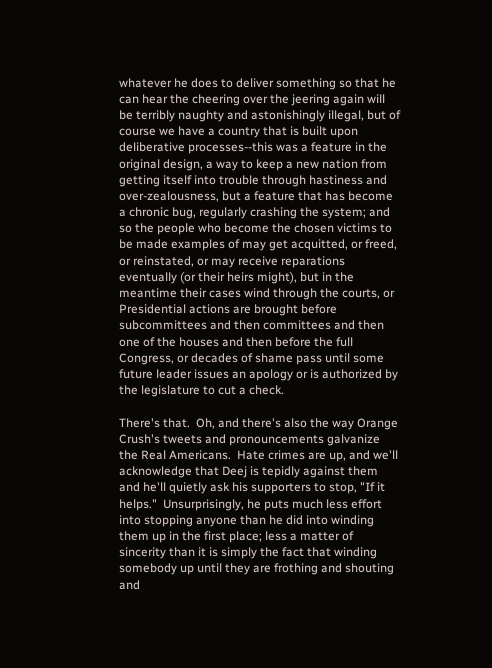whatever he does to deliver something so that he can hear the cheering over the jeering again will be terribly naughty and astonishingly illegal, but of course we have a country that is built upon deliberative processes--this was a feature in the original design, a way to keep a new nation from getting itself into trouble through hastiness and over-zealousness, but a feature that has become a chronic bug, regularly crashing the system; and so the people who become the chosen victims to be made examples of may get acquitted, or freed, or reinstated, or may receive reparations eventually (or their heirs might), but in the meantime their cases wind through the courts, or Presidential actions are brought before subcommittees and then committees and then one of the houses and then before the full Congress, or decades of shame pass until some future leader issues an apology or is authorized by the legislature to cut a check.

There's that.  Oh, and there's also the way Orange Crush's tweets and pronouncements galvanize the Real Americans.  Hate crimes are up, and we'll acknowledge that Deej is tepidly against them and he'll quietly ask his supporters to stop, "If it helps."  Unsurprisingly, he puts much less effort into stopping anyone than he did into winding them up in the first place; less a matter of sincerity than it is simply the fact that winding somebody up until they are frothing and shouting and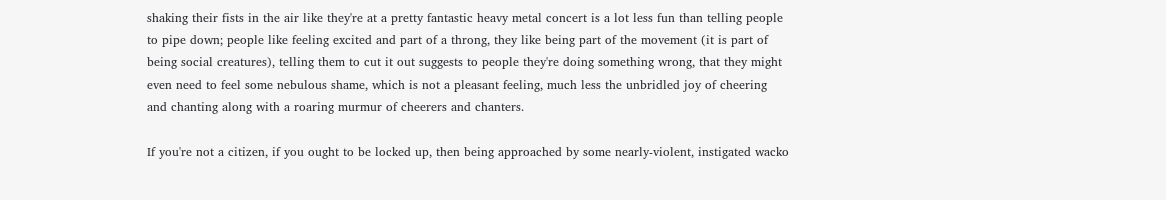shaking their fists in the air like they're at a pretty fantastic heavy metal concert is a lot less fun than telling people to pipe down; people like feeling excited and part of a throng, they like being part of the movement (it is part of being social creatures), telling them to cut it out suggests to people they're doing something wrong, that they might even need to feel some nebulous shame, which is not a pleasant feeling, much less the unbridled joy of cheering and chanting along with a roaring murmur of cheerers and chanters.

If you're not a citizen, if you ought to be locked up, then being approached by some nearly-violent, instigated wacko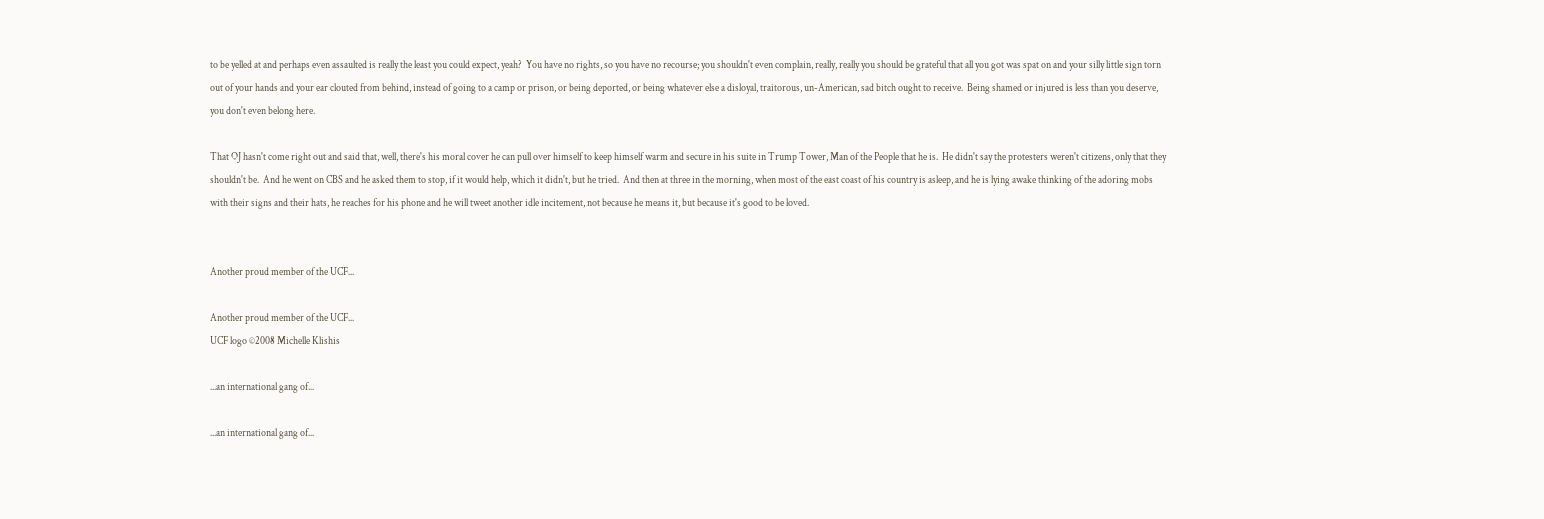to be yelled at and perhaps even assaulted is really the least you could expect, yeah?  You have no rights, so you have no recourse; you shouldn't even complain, really, really you should be grateful that all you got was spat on and your silly little sign torn out of your hands and your ear clouted from behind, instead of going to a camp or prison, or being deported, or being whatever else a disloyal, traitorous, un-American, sad bitch ought to receive.  Being shamed or injured is less than you deserve, you don't even belong here.

That OJ hasn't come right out and said that, well, there's his moral cover he can pull over himself to keep himself warm and secure in his suite in Trump Tower, Man of the People that he is.  He didn't say the protesters weren't citizens, only that they shouldn't be.  And he went on CBS and he asked them to stop, if it would help, which it didn't, but he tried.  And then at three in the morning, when most of the east coast of his country is asleep, and he is lying awake thinking of the adoring mobs with their signs and their hats, he reaches for his phone and he will tweet another idle incitement, not because he means it, but because it's good to be loved.


Another proud member of the UCF...

Another proud member of the UCF...
UCF logo ©2008 Michelle Klishis

...an international gang of...

...an international gang of...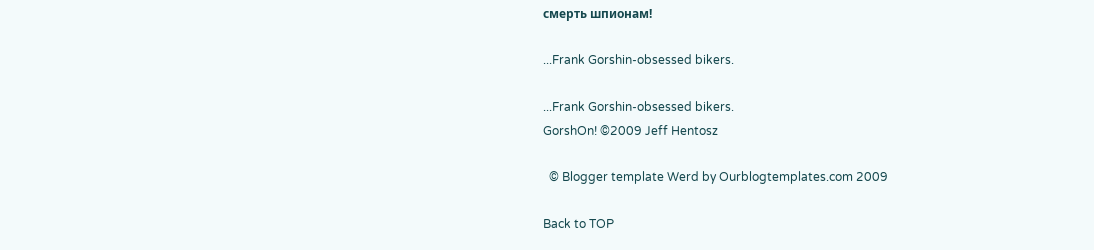смерть шпионам!

...Frank Gorshin-obsessed bikers.

...Frank Gorshin-obsessed bikers.
GorshOn! ©2009 Jeff Hentosz

  © Blogger template Werd by Ourblogtemplates.com 2009

Back to TOP